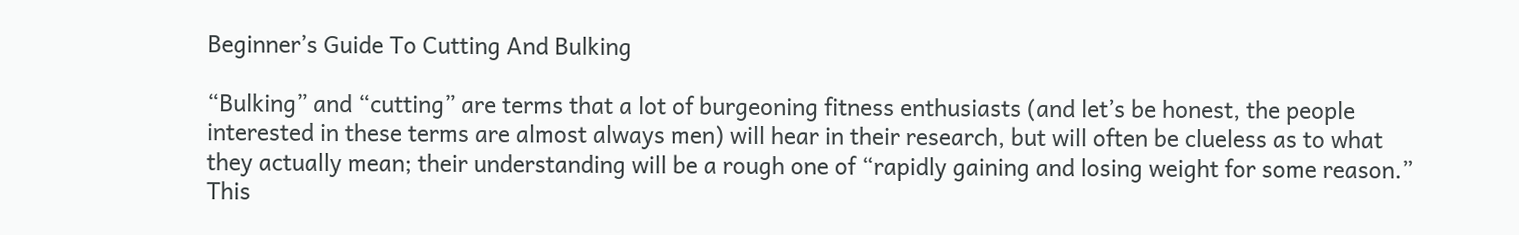Beginner’s Guide To Cutting And Bulking

“Bulking” and “cutting” are terms that a lot of burgeoning fitness enthusiasts (and let’s be honest, the people interested in these terms are almost always men) will hear in their research, but will often be clueless as to what they actually mean; their understanding will be a rough one of “rapidly gaining and losing weight for some reason.” This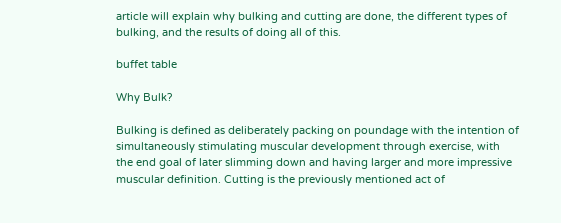article will explain why bulking and cutting are done, the different types of bulking, and the results of doing all of this.

buffet table

Why Bulk?

Bulking is defined as deliberately packing on poundage with the intention of simultaneously stimulating muscular development through exercise, with the end goal of later slimming down and having larger and more impressive muscular definition. Cutting is the previously mentioned act of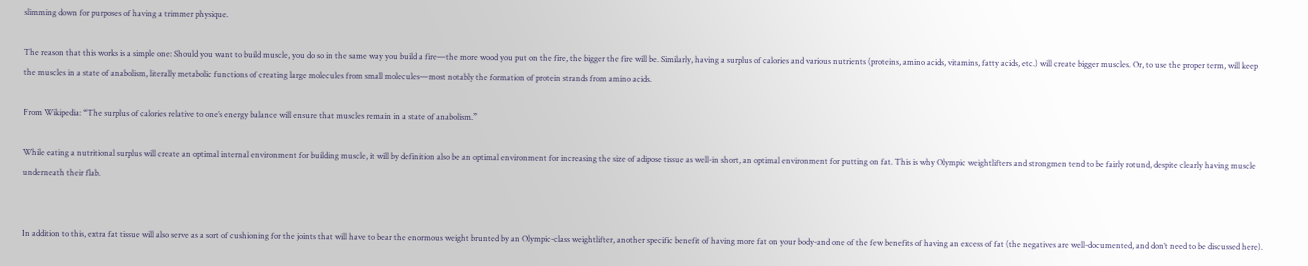slimming down for purposes of having a trimmer physique.

The reason that this works is a simple one: Should you want to build muscle, you do so in the same way you build a fire—the more wood you put on the fire, the bigger the fire will be. Similarly, having a surplus of calories and various nutrients (proteins, amino acids, vitamins, fatty acids, etc.) will create bigger muscles. Or, to use the proper term, will keep the muscles in a state of anabolism, literally metabolic functions of creating large molecules from small molecules—most notably the formation of protein strands from amino acids.

From Wikipedia: “The surplus of calories relative to one’s energy balance will ensure that muscles remain in a state of anabolism.”

While eating a nutritional surplus will create an optimal internal environment for building muscle, it will by definition also be an optimal environment for increasing the size of adipose tissue as well-in short, an optimal environment for putting on fat. This is why Olympic weightlifters and strongmen tend to be fairly rotund, despite clearly having muscle underneath their flab.


In addition to this, extra fat tissue will also serve as a sort of cushioning for the joints that will have to bear the enormous weight brunted by an Olympic-class weightlifter, another specific benefit of having more fat on your body-and one of the few benefits of having an excess of fat (the negatives are well-documented, and don’t need to be discussed here).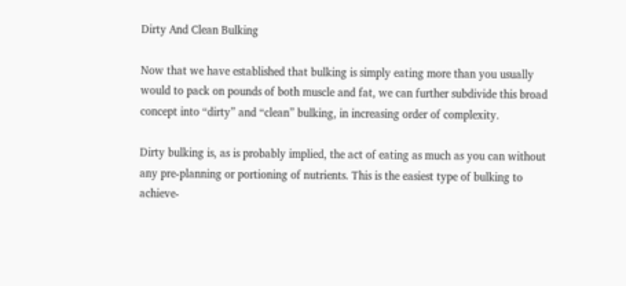Dirty And Clean Bulking

Now that we have established that bulking is simply eating more than you usually would to pack on pounds of both muscle and fat, we can further subdivide this broad concept into “dirty” and “clean” bulking, in increasing order of complexity.

Dirty bulking is, as is probably implied, the act of eating as much as you can without any pre-planning or portioning of nutrients. This is the easiest type of bulking to achieve-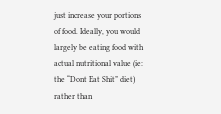just increase your portions of food. Ideally, you would largely be eating food with actual nutritional value (ie: the “Dont Eat Shit” diet) rather than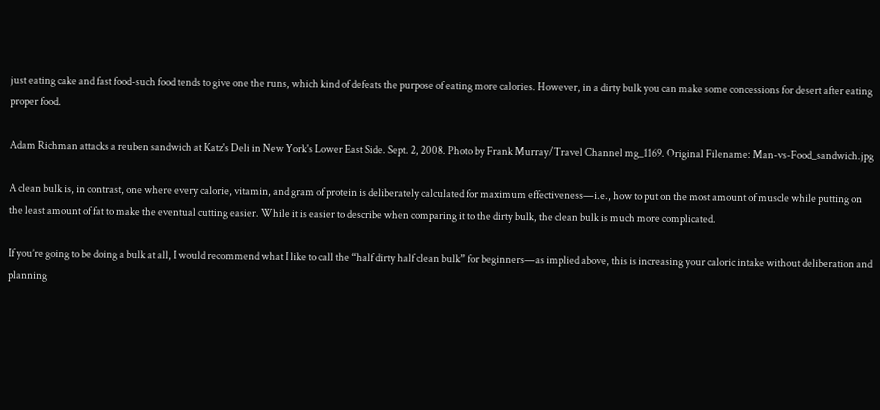just eating cake and fast food-such food tends to give one the runs, which kind of defeats the purpose of eating more calories. However, in a dirty bulk you can make some concessions for desert after eating proper food.

Adam Richman attacks a reuben sandwich at Katz's Deli in New York's Lower East Side. Sept. 2, 2008. Photo by Frank Murray/Travel Channel mg_1169. Original Filename: Man-vs-Food_sandwich.jpg

A clean bulk is, in contrast, one where every calorie, vitamin, and gram of protein is deliberately calculated for maximum effectiveness—i.e., how to put on the most amount of muscle while putting on the least amount of fat to make the eventual cutting easier. While it is easier to describe when comparing it to the dirty bulk, the clean bulk is much more complicated.

If you’re going to be doing a bulk at all, I would recommend what I like to call the “half dirty half clean bulk” for beginners—as implied above, this is increasing your caloric intake without deliberation and planning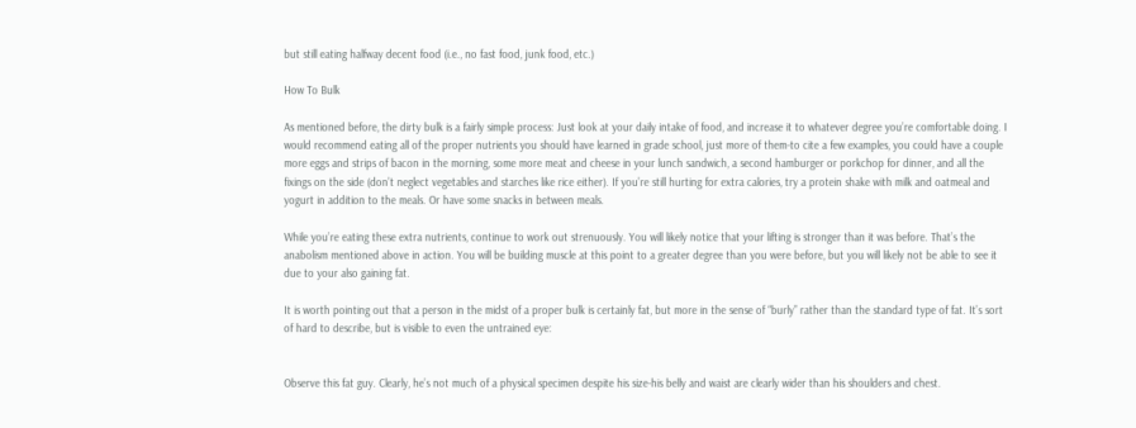but still eating halfway decent food (i.e., no fast food, junk food, etc.)

How To Bulk

As mentioned before, the dirty bulk is a fairly simple process: Just look at your daily intake of food, and increase it to whatever degree you’re comfortable doing. I would recommend eating all of the proper nutrients you should have learned in grade school, just more of them-to cite a few examples, you could have a couple more eggs and strips of bacon in the morning, some more meat and cheese in your lunch sandwich, a second hamburger or porkchop for dinner, and all the fixings on the side (don’t neglect vegetables and starches like rice either). If you’re still hurting for extra calories, try a protein shake with milk and oatmeal and yogurt in addition to the meals. Or have some snacks in between meals.

While you’re eating these extra nutrients, continue to work out strenuously. You will likely notice that your lifting is stronger than it was before. That’s the anabolism mentioned above in action. You will be building muscle at this point to a greater degree than you were before, but you will likely not be able to see it due to your also gaining fat.

It is worth pointing out that a person in the midst of a proper bulk is certainly fat, but more in the sense of “burly” rather than the standard type of fat. It’s sort of hard to describe, but is visible to even the untrained eye:


Observe this fat guy. Clearly, he’s not much of a physical specimen despite his size-his belly and waist are clearly wider than his shoulders and chest.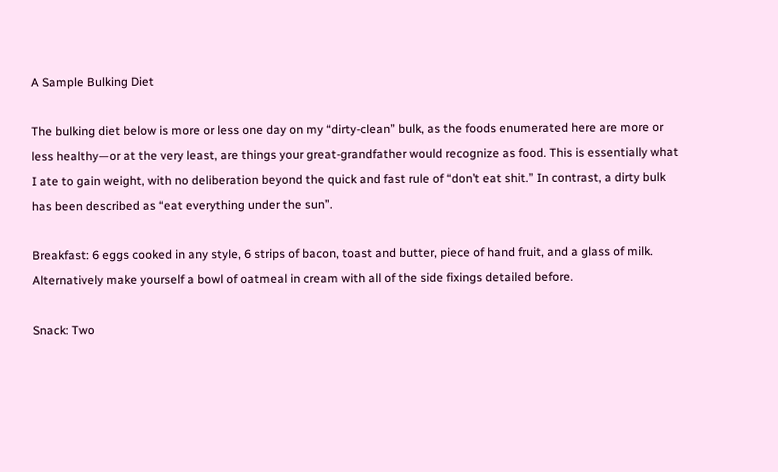A Sample Bulking Diet

The bulking diet below is more or less one day on my “dirty-clean” bulk, as the foods enumerated here are more or less healthy—or at the very least, are things your great-grandfather would recognize as food. This is essentially what I ate to gain weight, with no deliberation beyond the quick and fast rule of “don’t eat shit.” In contrast, a dirty bulk has been described as “eat everything under the sun”.

Breakfast: 6 eggs cooked in any style, 6 strips of bacon, toast and butter, piece of hand fruit, and a glass of milk. Alternatively make yourself a bowl of oatmeal in cream with all of the side fixings detailed before.

Snack: Two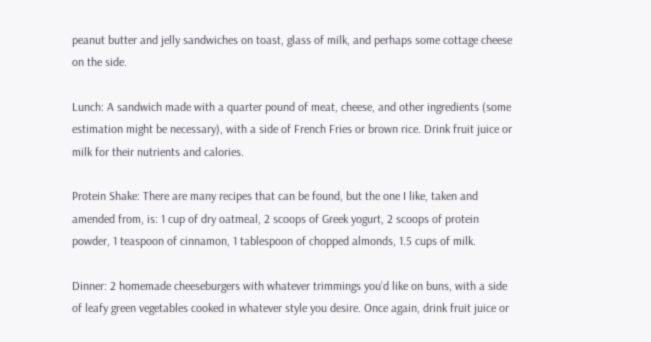peanut butter and jelly sandwiches on toast, glass of milk, and perhaps some cottage cheese on the side.

Lunch: A sandwich made with a quarter pound of meat, cheese, and other ingredients (some estimation might be necessary), with a side of French Fries or brown rice. Drink fruit juice or milk for their nutrients and calories.

Protein Shake: There are many recipes that can be found, but the one I like, taken and amended from, is: 1 cup of dry oatmeal, 2 scoops of Greek yogurt, 2 scoops of protein powder, 1 teaspoon of cinnamon, 1 tablespoon of chopped almonds, 1.5 cups of milk.

Dinner: 2 homemade cheeseburgers with whatever trimmings you’d like on buns, with a side of leafy green vegetables cooked in whatever style you desire. Once again, drink fruit juice or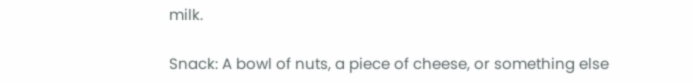milk.

Snack: A bowl of nuts, a piece of cheese, or something else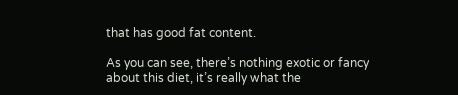that has good fat content.

As you can see, there’s nothing exotic or fancy about this diet, it’s really what the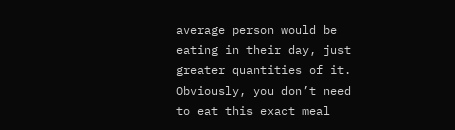average person would be eating in their day, just greater quantities of it. Obviously, you don’t need to eat this exact meal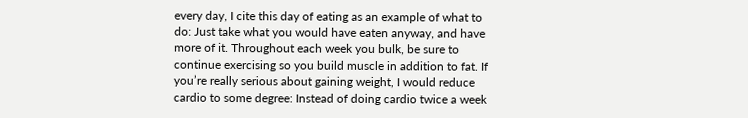every day, I cite this day of eating as an example of what to do: Just take what you would have eaten anyway, and have more of it. Throughout each week you bulk, be sure to continue exercising so you build muscle in addition to fat. If you’re really serious about gaining weight, I would reduce cardio to some degree: Instead of doing cardio twice a week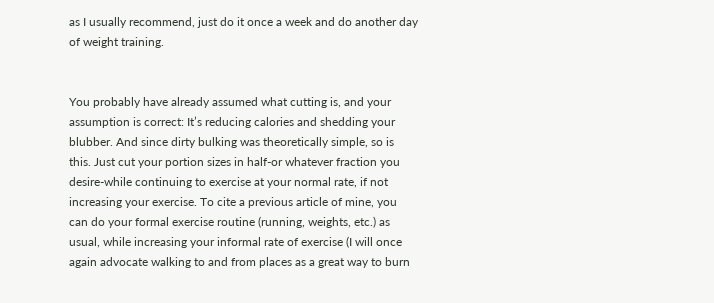as I usually recommend, just do it once a week and do another day of weight training.


You probably have already assumed what cutting is, and your assumption is correct: It’s reducing calories and shedding your blubber. And since dirty bulking was theoretically simple, so is this. Just cut your portion sizes in half-or whatever fraction you desire-while continuing to exercise at your normal rate, if not increasing your exercise. To cite a previous article of mine, you can do your formal exercise routine (running, weights, etc.) as usual, while increasing your informal rate of exercise (I will once again advocate walking to and from places as a great way to burn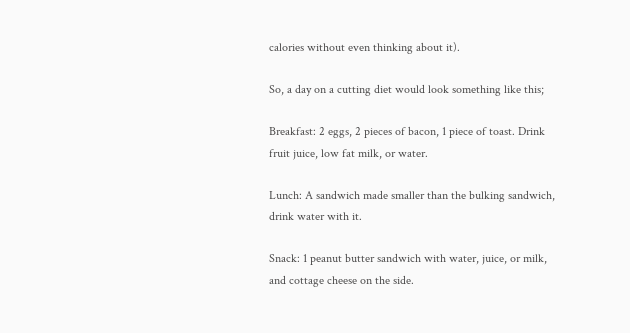calories without even thinking about it).

So, a day on a cutting diet would look something like this;

Breakfast: 2 eggs, 2 pieces of bacon, 1 piece of toast. Drink fruit juice, low fat milk, or water.

Lunch: A sandwich made smaller than the bulking sandwich, drink water with it.

Snack: 1 peanut butter sandwich with water, juice, or milk, and cottage cheese on the side.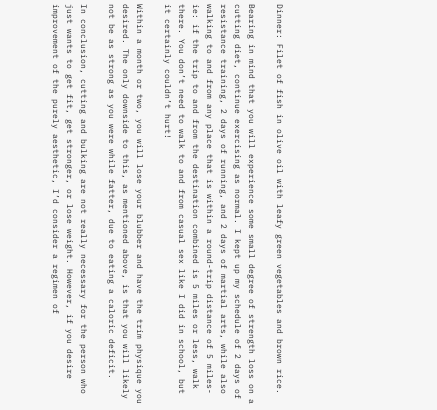Dinner: Filet of fish in olive oil with leafy green vegetables and brown rice.

Bearing in mind that you will experience some small degree of strength loss on a cutting diet, continue exercising as normal. I kept up my schedule of 2 days of resistance training, 2 days of running, and 2 days of martial arts, while also walking to and from any place that is within a round-trip distance of 5 miles-ie: if the trip to and from the destination combined is 5 miles or less, walk there. You don’t need to walk to and from casual sex like I did in school, but it certainly couldn’t hurt!

Within a month or two, you will lose your blubber and have the trim physique you desired. The only downside to this, as mentioned above, is that you will likely not be as strong as you were while fatter, due to eating a caloric deficit.

In conclusion, cutting and bulking are not really necessary for the person who just wants to get fit, get stronger, or lose weight. However, if you desire improvement of the purely aesthetic, I’d consider a regimen of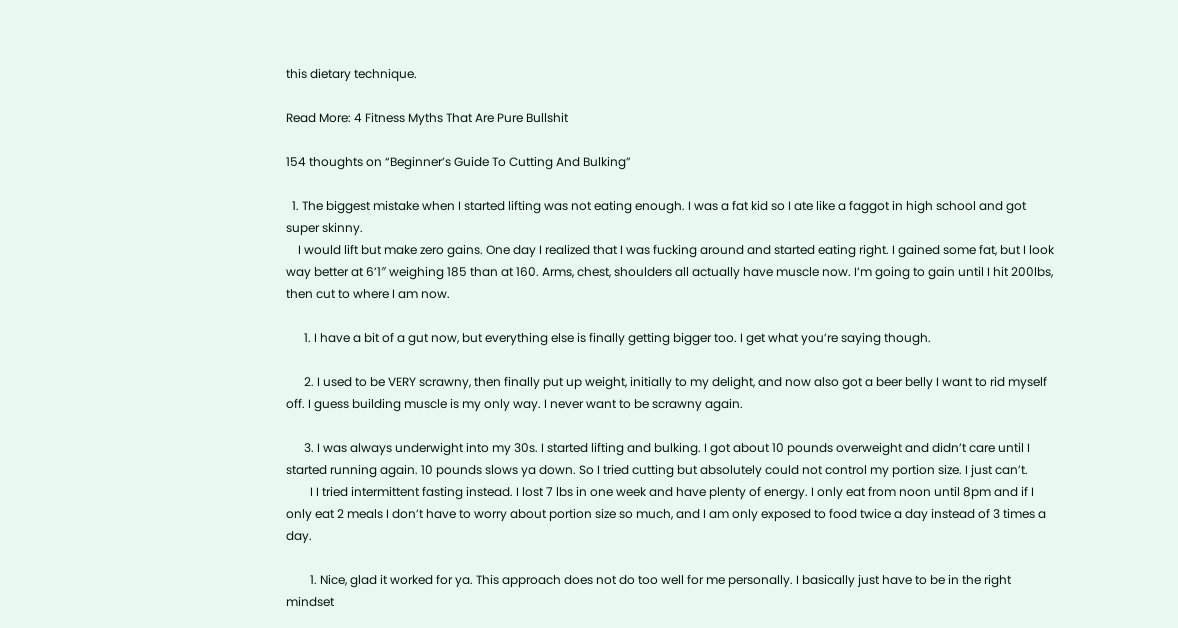this dietary technique.

Read More: 4 Fitness Myths That Are Pure Bullshit

154 thoughts on “Beginner’s Guide To Cutting And Bulking”

  1. The biggest mistake when I started lifting was not eating enough. I was a fat kid so I ate like a faggot in high school and got super skinny.
    I would lift but make zero gains. One day I realized that I was fucking around and started eating right. I gained some fat, but I look way better at 6’1″ weighing 185 than at 160. Arms, chest, shoulders all actually have muscle now. I’m going to gain until I hit 200lbs, then cut to where I am now.

      1. I have a bit of a gut now, but everything else is finally getting bigger too. I get what you’re saying though.

      2. I used to be VERY scrawny, then finally put up weight, initially to my delight, and now also got a beer belly I want to rid myself off. I guess building muscle is my only way. I never want to be scrawny again.

      3. I was always underwight into my 30s. I started lifting and bulking. I got about 10 pounds overweight and didn’t care until I started running again. 10 pounds slows ya down. So I tried cutting but absolutely could not control my portion size. I just can’t.
        I I tried intermittent fasting instead. I lost 7 lbs in one week and have plenty of energy. I only eat from noon until 8pm and if I only eat 2 meals I don’t have to worry about portion size so much, and I am only exposed to food twice a day instead of 3 times a day.

        1. Nice, glad it worked for ya. This approach does not do too well for me personally. I basically just have to be in the right mindset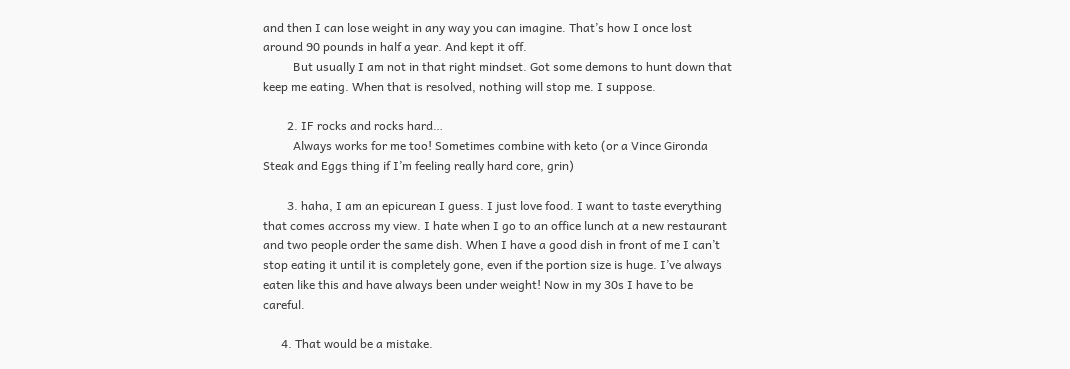and then I can lose weight in any way you can imagine. That’s how I once lost around 90 pounds in half a year. And kept it off.
          But usually I am not in that right mindset. Got some demons to hunt down that keep me eating. When that is resolved, nothing will stop me. I suppose.

        2. IF rocks and rocks hard…
          Always works for me too! Sometimes combine with keto (or a Vince Gironda Steak and Eggs thing if I’m feeling really hard core, grin)

        3. haha, I am an epicurean I guess. I just love food. I want to taste everything that comes accross my view. I hate when I go to an office lunch at a new restaurant and two people order the same dish. When I have a good dish in front of me I can’t stop eating it until it is completely gone, even if the portion size is huge. I’ve always eaten like this and have always been under weight! Now in my 30s I have to be careful.

      4. That would be a mistake.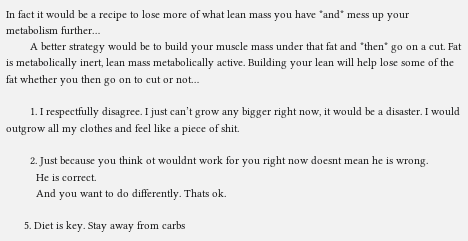In fact it would be a recipe to lose more of what lean mass you have *and* mess up your metabolism further…
        A better strategy would be to build your muscle mass under that fat and *then* go on a cut. Fat is metabolically inert, lean mass metabolically active. Building your lean will help lose some of the fat whether you then go on to cut or not…

        1. I respectfully disagree. I just can’t grow any bigger right now, it would be a disaster. I would outgrow all my clothes and feel like a piece of shit.

        2. Just because you think ot wouldnt work for you right now doesnt mean he is wrong.
          He is correct.
          And you want to do differently. Thats ok.

      5. Diet is key. Stay away from carbs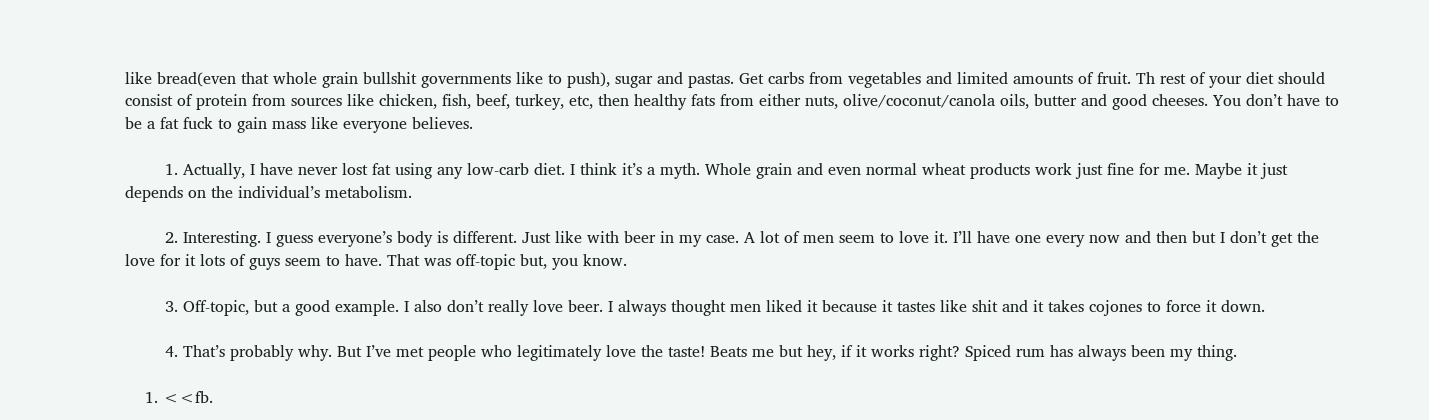like bread(even that whole grain bullshit governments like to push), sugar and pastas. Get carbs from vegetables and limited amounts of fruit. Th rest of your diet should consist of protein from sources like chicken, fish, beef, turkey, etc, then healthy fats from either nuts, olive/coconut/canola oils, butter and good cheeses. You don’t have to be a fat fuck to gain mass like everyone believes.

        1. Actually, I have never lost fat using any low-carb diet. I think it’s a myth. Whole grain and even normal wheat products work just fine for me. Maybe it just depends on the individual’s metabolism.

        2. Interesting. I guess everyone’s body is different. Just like with beer in my case. A lot of men seem to love it. I’ll have one every now and then but I don’t get the love for it lots of guys seem to have. That was off-topic but, you know.

        3. Off-topic, but a good example. I also don’t really love beer. I always thought men liked it because it tastes like shit and it takes cojones to force it down.

        4. That’s probably why. But I’ve met people who legitimately love the taste! Beats me but hey, if it works right? Spiced rum has always been my thing.

    1. <<fb.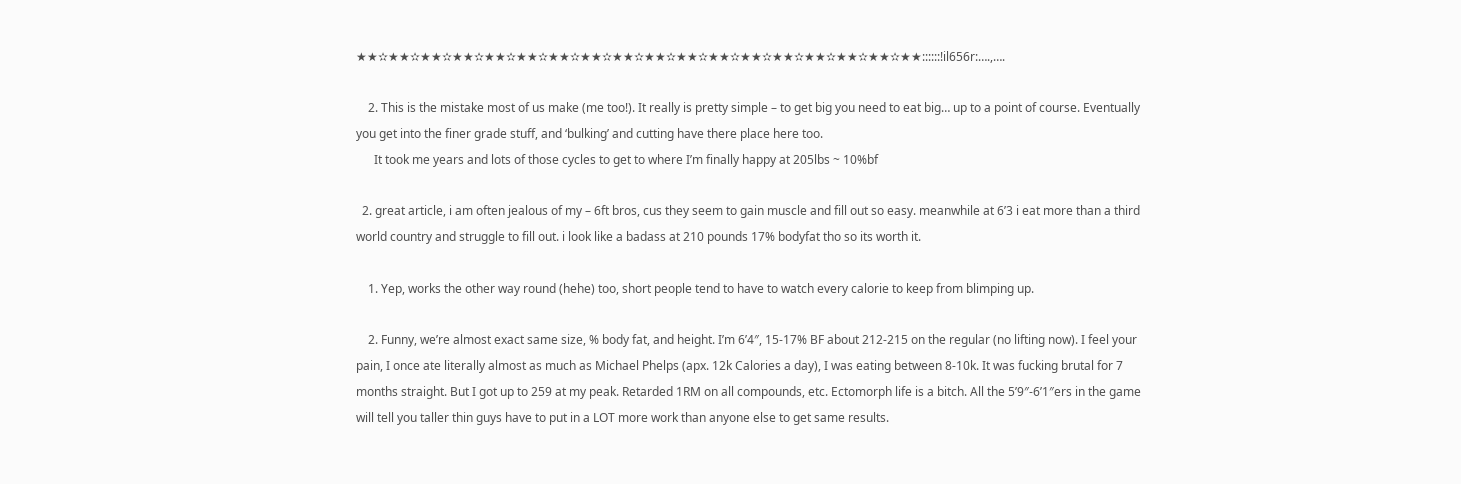★★✫★★✫★★✫★★✫★★✫★★✫★★✫★★✫★★✫★★✫★★✫★★✫★★✫★★✫★★✫★★✫★★✫★★::::::!il656r:….,….

    2. This is the mistake most of us make (me too!). It really is pretty simple – to get big you need to eat big… up to a point of course. Eventually you get into the finer grade stuff, and ‘bulking’ and cutting have there place here too.
      It took me years and lots of those cycles to get to where I’m finally happy at 205lbs ~ 10%bf

  2. great article, i am often jealous of my – 6ft bros, cus they seem to gain muscle and fill out so easy. meanwhile at 6’3 i eat more than a third world country and struggle to fill out. i look like a badass at 210 pounds 17% bodyfat tho so its worth it.

    1. Yep, works the other way round (hehe) too, short people tend to have to watch every calorie to keep from blimping up.

    2. Funny, we’re almost exact same size, % body fat, and height. I’m 6’4″, 15-17% BF about 212-215 on the regular (no lifting now). I feel your pain, I once ate literally almost as much as Michael Phelps (apx. 12k Calories a day), I was eating between 8-10k. It was fucking brutal for 7 months straight. But I got up to 259 at my peak. Retarded 1RM on all compounds, etc. Ectomorph life is a bitch. All the 5’9″-6’1″ers in the game will tell you taller thin guys have to put in a LOT more work than anyone else to get same results.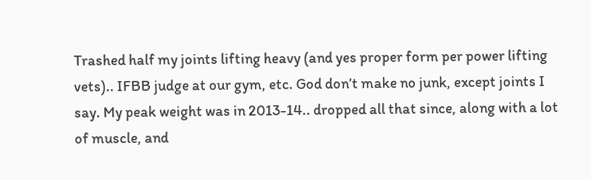Trashed half my joints lifting heavy (and yes proper form per power lifting vets).. IFBB judge at our gym, etc. God don’t make no junk, except joints I say. My peak weight was in 2013-14.. dropped all that since, along with a lot of muscle, and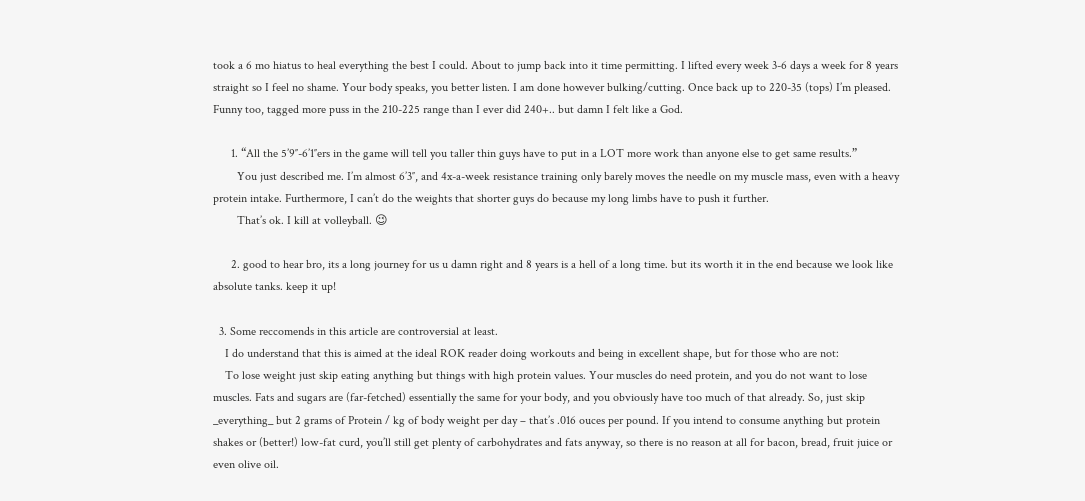took a 6 mo hiatus to heal everything the best I could. About to jump back into it time permitting. I lifted every week 3-6 days a week for 8 years straight so I feel no shame. Your body speaks, you better listen. I am done however bulking/cutting. Once back up to 220-35 (tops) I’m pleased. Funny too, tagged more puss in the 210-225 range than I ever did 240+.. but damn I felt like a God.

      1. “All the 5’9″-6’1″ers in the game will tell you taller thin guys have to put in a LOT more work than anyone else to get same results.”
        You just described me. I’m almost 6’3″, and 4x-a-week resistance training only barely moves the needle on my muscle mass, even with a heavy protein intake. Furthermore, I can’t do the weights that shorter guys do because my long limbs have to push it further.
        That’s ok. I kill at volleyball. 😉

      2. good to hear bro, its a long journey for us u damn right and 8 years is a hell of a long time. but its worth it in the end because we look like absolute tanks. keep it up!

  3. Some reccomends in this article are controversial at least.
    I do understand that this is aimed at the ideal ROK reader doing workouts and being in excellent shape, but for those who are not:
    To lose weight just skip eating anything but things with high protein values. Your muscles do need protein, and you do not want to lose muscles. Fats and sugars are (far-fetched) essentially the same for your body, and you obviously have too much of that already. So, just skip _everything_ but 2 grams of Protein / kg of body weight per day – that’s .016 ouces per pound. If you intend to consume anything but protein shakes or (better!) low-fat curd, you’ll still get plenty of carbohydrates and fats anyway, so there is no reason at all for bacon, bread, fruit juice or even olive oil.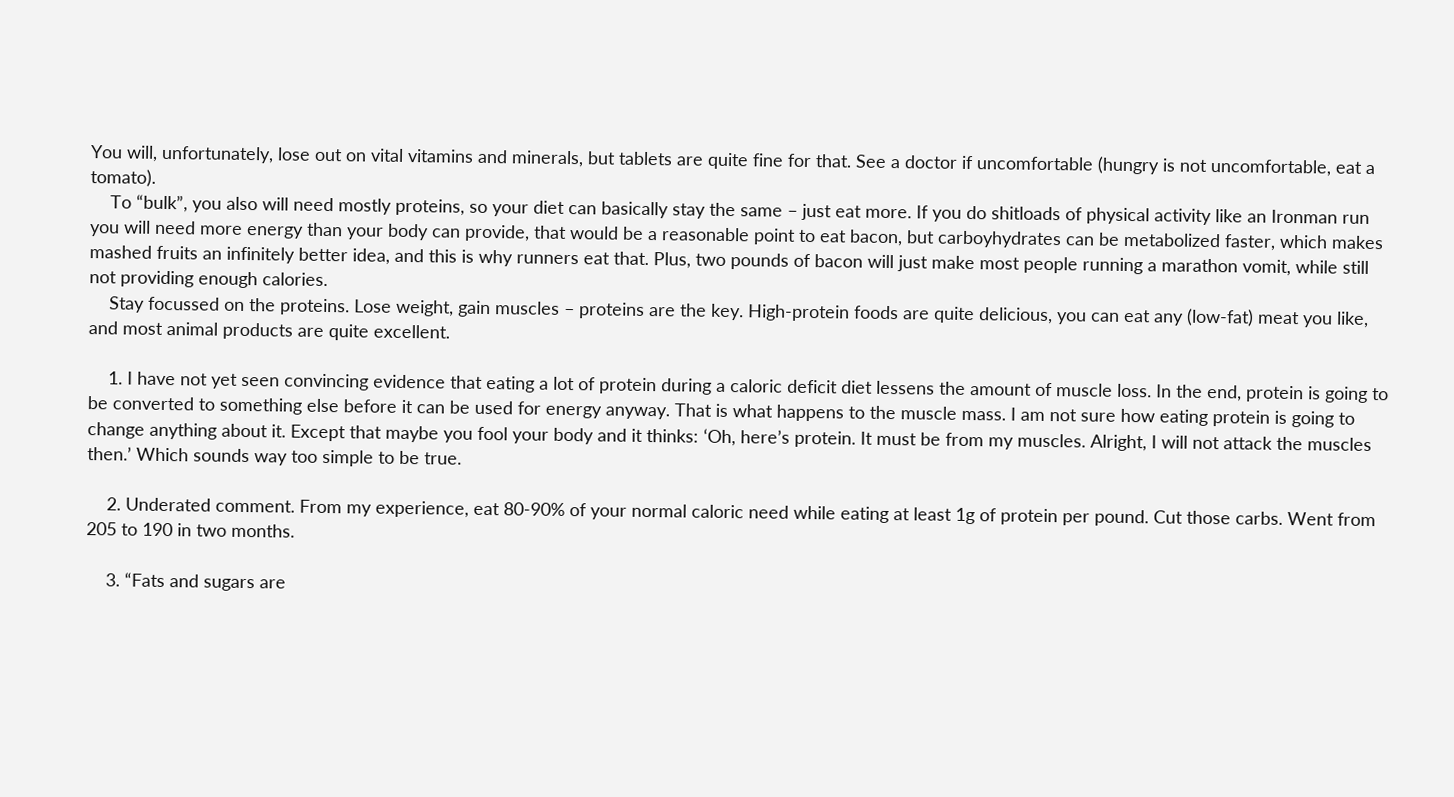You will, unfortunately, lose out on vital vitamins and minerals, but tablets are quite fine for that. See a doctor if uncomfortable (hungry is not uncomfortable, eat a tomato).
    To “bulk”, you also will need mostly proteins, so your diet can basically stay the same – just eat more. If you do shitloads of physical activity like an Ironman run you will need more energy than your body can provide, that would be a reasonable point to eat bacon, but carboyhydrates can be metabolized faster, which makes mashed fruits an infinitely better idea, and this is why runners eat that. Plus, two pounds of bacon will just make most people running a marathon vomit, while still not providing enough calories.
    Stay focussed on the proteins. Lose weight, gain muscles – proteins are the key. High-protein foods are quite delicious, you can eat any (low-fat) meat you like, and most animal products are quite excellent.

    1. I have not yet seen convincing evidence that eating a lot of protein during a caloric deficit diet lessens the amount of muscle loss. In the end, protein is going to be converted to something else before it can be used for energy anyway. That is what happens to the muscle mass. I am not sure how eating protein is going to change anything about it. Except that maybe you fool your body and it thinks: ‘Oh, here’s protein. It must be from my muscles. Alright, I will not attack the muscles then.’ Which sounds way too simple to be true.

    2. Underated comment. From my experience, eat 80-90% of your normal caloric need while eating at least 1g of protein per pound. Cut those carbs. Went from 205 to 190 in two months.

    3. “Fats and sugars are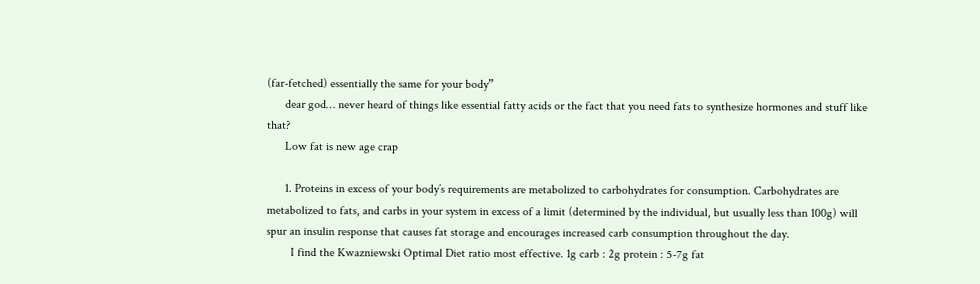(far-fetched) essentially the same for your body”
      dear god… never heard of things like essential fatty acids or the fact that you need fats to synthesize hormones and stuff like that?
      Low fat is new age crap

      1. Proteins in excess of your body’s requirements are metabolized to carbohydrates for consumption. Carbohydrates are metabolized to fats, and carbs in your system in excess of a limit (determined by the individual, but usually less than 100g) will spur an insulin response that causes fat storage and encourages increased carb consumption throughout the day.
        I find the Kwazniewski Optimal Diet ratio most effective. 1g carb : 2g protein : 5-7g fat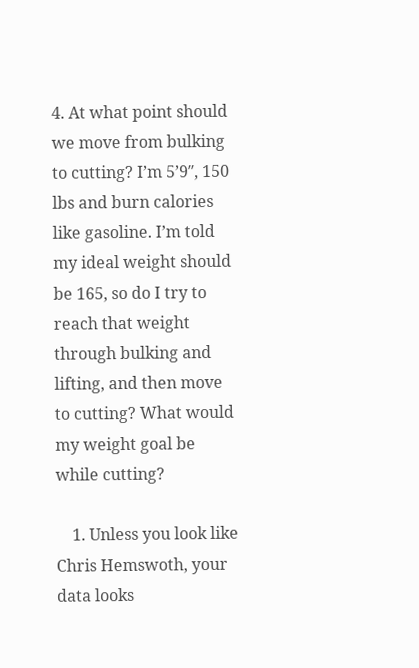4. At what point should we move from bulking to cutting? I’m 5’9″, 150 lbs and burn calories like gasoline. I’m told my ideal weight should be 165, so do I try to reach that weight through bulking and lifting, and then move to cutting? What would my weight goal be while cutting?

    1. Unless you look like Chris Hemswoth, your data looks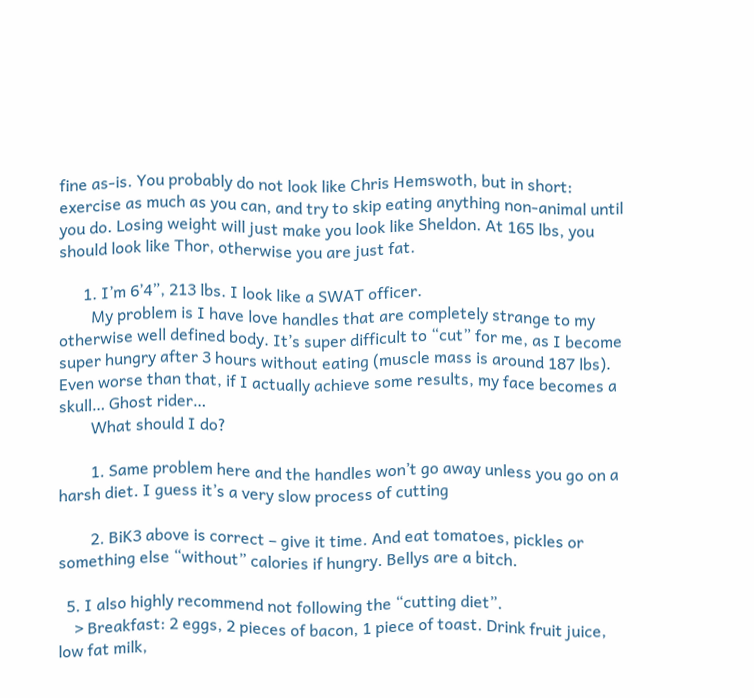fine as-is. You probably do not look like Chris Hemswoth, but in short: exercise as much as you can, and try to skip eating anything non-animal until you do. Losing weight will just make you look like Sheldon. At 165 lbs, you should look like Thor, otherwise you are just fat.

      1. I’m 6’4”, 213 lbs. I look like a SWAT officer.
        My problem is I have love handles that are completely strange to my otherwise well defined body. It’s super difficult to “cut” for me, as I become super hungry after 3 hours without eating (muscle mass is around 187 lbs). Even worse than that, if I actually achieve some results, my face becomes a skull… Ghost rider…
        What should I do?

        1. Same problem here and the handles won’t go away unless you go on a harsh diet. I guess it’s a very slow process of cutting

        2. BiK3 above is correct – give it time. And eat tomatoes, pickles or something else “without” calories if hungry. Bellys are a bitch.

  5. I also highly recommend not following the “cutting diet”.
    > Breakfast: 2 eggs, 2 pieces of bacon, 1 piece of toast. Drink fruit juice, low fat milk,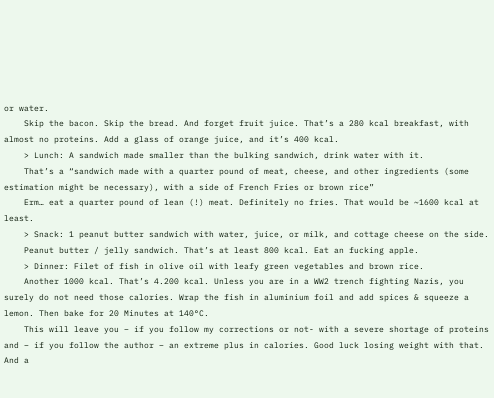or water.
    Skip the bacon. Skip the bread. And forget fruit juice. That’s a 280 kcal breakfast, with almost no proteins. Add a glass of orange juice, and it’s 400 kcal.
    > Lunch: A sandwich made smaller than the bulking sandwich, drink water with it.
    That’s a “sandwich made with a quarter pound of meat, cheese, and other ingredients (some estimation might be necessary), with a side of French Fries or brown rice”
    Erm… eat a quarter pound of lean (!) meat. Definitely no fries. That would be ~1600 kcal at least.
    > Snack: 1 peanut butter sandwich with water, juice, or milk, and cottage cheese on the side.
    Peanut butter / jelly sandwich. That’s at least 800 kcal. Eat an fucking apple.
    > Dinner: Filet of fish in olive oil with leafy green vegetables and brown rice.
    Another 1000 kcal. That’s 4.200 kcal. Unless you are in a WW2 trench fighting Nazis, you surely do not need those calories. Wrap the fish in aluminium foil and add spices & squeeze a lemon. Then bake for 20 Minutes at 140°C.
    This will leave you – if you follow my corrections or not- with a severe shortage of proteins and – if you follow the author – an extreme plus in calories. Good luck losing weight with that. And a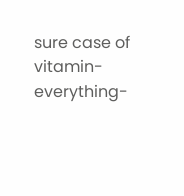sure case of vitamin-everything-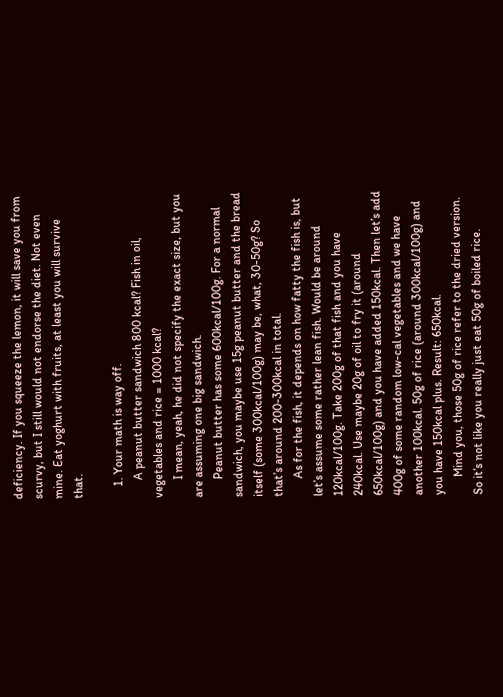deficiency. If you squeeze the lemon, it will save you from scurvy, but I still would not endorse the diet. Not even mine. Eat yoghurt with fruits, at least you will survive that.

    1. Your math is way off.
      A peanut butter sandwich 800 kcal? Fish in oil, vegetables and rice = 1000 kcal?
      I mean, yeah, he did not specify the exact size, but you are assuming one big sandwich.
      Peanut butter has some 600kcal/100g. For a normal sandwich, you maybe use 15g peanut butter and the bread itself (some 300kcal/100g) may be, what, 30-50g? So that’s around 200-300kcal in total.
      As for the fish, it depends on how fatty the fish is, but let’s assume some rather lean fish. Would be around 120kcal/100g. Take 200g of that fish and you have 240kcal. Use maybe 20g of oil to fry it (around 650kcal/100g) and you have added 150kcal. Then let’s add 400g of some random low-cal vegetables and we have another 100kcal. 50g of rice (around 300kcal/100g) and you have 150kcal plus. Result: 650kcal.
      Mind you, those 50g of rice refer to the dried version. So it’s not like you really just eat 50g of boiled rice.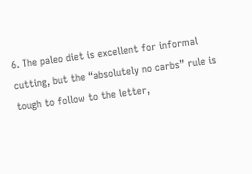6. The paleo diet is excellent for informal cutting, but the “absolutely no carbs” rule is tough to follow to the letter,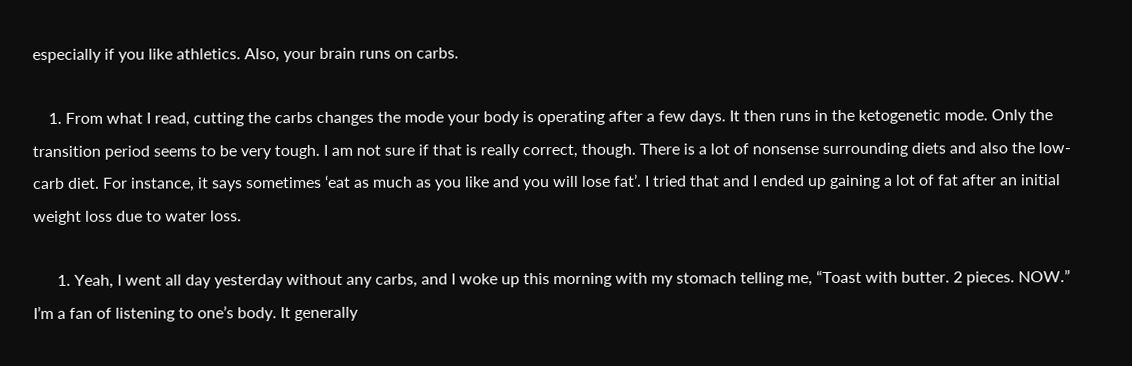especially if you like athletics. Also, your brain runs on carbs.

    1. From what I read, cutting the carbs changes the mode your body is operating after a few days. It then runs in the ketogenetic mode. Only the transition period seems to be very tough. I am not sure if that is really correct, though. There is a lot of nonsense surrounding diets and also the low-carb diet. For instance, it says sometimes ‘eat as much as you like and you will lose fat’. I tried that and I ended up gaining a lot of fat after an initial weight loss due to water loss.

      1. Yeah, I went all day yesterday without any carbs, and I woke up this morning with my stomach telling me, “Toast with butter. 2 pieces. NOW.” I’m a fan of listening to one’s body. It generally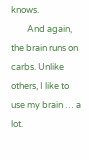knows.
        And again, the brain runs on carbs. Unlike others, I like to use my brain … a lot.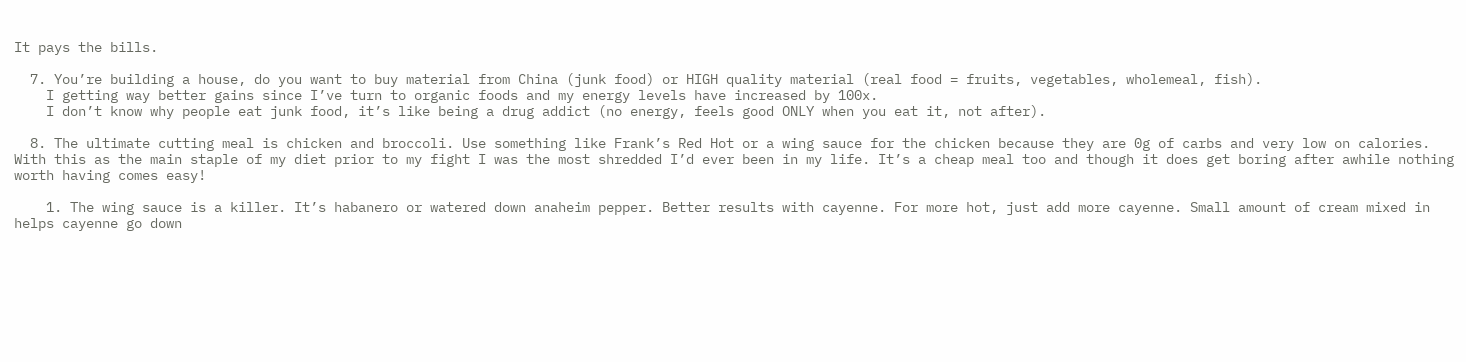It pays the bills.

  7. You’re building a house, do you want to buy material from China (junk food) or HIGH quality material (real food = fruits, vegetables, wholemeal, fish).
    I getting way better gains since I’ve turn to organic foods and my energy levels have increased by 100x.
    I don’t know why people eat junk food, it’s like being a drug addict (no energy, feels good ONLY when you eat it, not after).

  8. The ultimate cutting meal is chicken and broccoli. Use something like Frank’s Red Hot or a wing sauce for the chicken because they are 0g of carbs and very low on calories. With this as the main staple of my diet prior to my fight I was the most shredded I’d ever been in my life. It’s a cheap meal too and though it does get boring after awhile nothing worth having comes easy!

    1. The wing sauce is a killer. It’s habanero or watered down anaheim pepper. Better results with cayenne. For more hot, just add more cayenne. Small amount of cream mixed in helps cayenne go down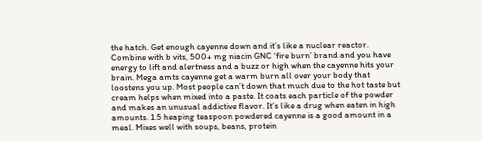the hatch. Get enough cayenne down and it’s like a nuclear reactor. Combine with b vits, 500+ mg niacin GNC ‘fire burn’ brand and you have energy to lift and alertness and a buzz or high when the cayenne hits your brain. Mega amts cayenne get a warm burn all over your body that loostens you up. Most people can’t down that much due to the hot taste but cream helps when mixed into a paste. It coats each particle of the powder and makes an unusual addictive flavor. It’s like a drug when eaten in high amounts. 1.5 heaping teaspoon powdered cayenne is a good amount in a meal. Mixes well with soups, beans, protein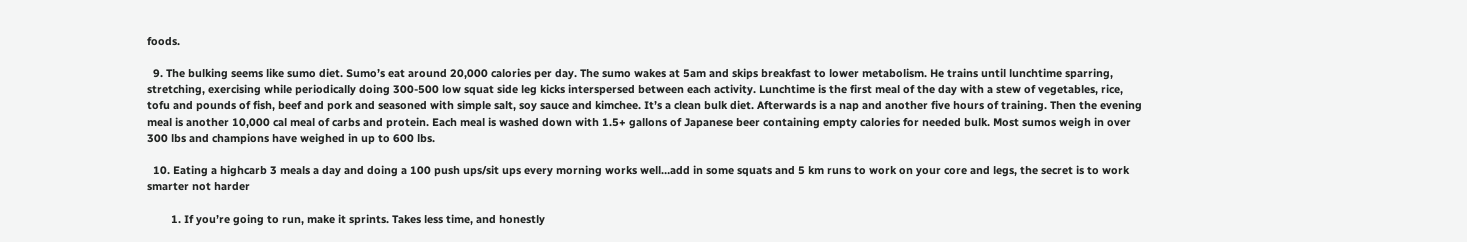foods.

  9. The bulking seems like sumo diet. Sumo’s eat around 20,000 calories per day. The sumo wakes at 5am and skips breakfast to lower metabolism. He trains until lunchtime sparring, stretching, exercising while periodically doing 300-500 low squat side leg kicks interspersed between each activity. Lunchtime is the first meal of the day with a stew of vegetables, rice, tofu and pounds of fish, beef and pork and seasoned with simple salt, soy sauce and kimchee. It’s a clean bulk diet. Afterwards is a nap and another five hours of training. Then the evening meal is another 10,000 cal meal of carbs and protein. Each meal is washed down with 1.5+ gallons of Japanese beer containing empty calories for needed bulk. Most sumos weigh in over 300 lbs and champions have weighed in up to 600 lbs.

  10. Eating a highcarb 3 meals a day and doing a 100 push ups/sit ups every morning works well…add in some squats and 5 km runs to work on your core and legs, the secret is to work smarter not harder

        1. If you’re going to run, make it sprints. Takes less time, and honestly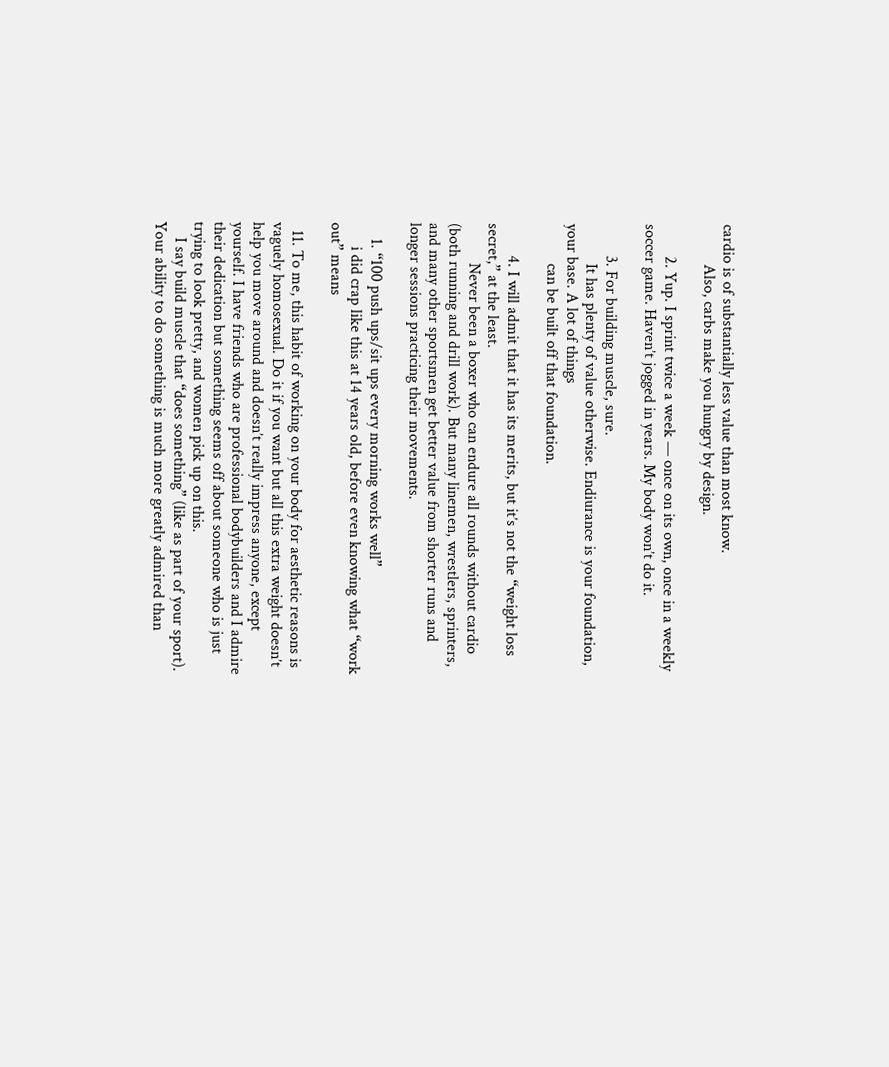cardio is of substantially less value than most know.
          Also, carbs make you hungry by design.

        2. Yup. I sprint twice a week — once on its own, once in a weekly soccer game. Haven’t jogged in years. My body won’t do it.

        3. For building muscle, sure.
          It has plenty of value otherwise. Endiurance is your foundation, your base. A lot of things
          can be built off that foundation.

        4. I will admit that it has its merits, but it’s not the “weight loss secret,” at the least.
          Never been a boxer who can endure all rounds without cardio (both running and drill work). But many linemen, wrestlers, sprinters, and many other sportsmen get better value from shorter runs and longer sessions practicing their movements.

    1. “100 push ups/sit ups every morning works well”
      i did crap like this at 14 years old, before even knowing what “work out” means

  11. To me, this habit of working on your body for aesthetic reasons is vaguely homosexual. Do it if you want but all this extra weight doesn’t help you move around and doesn’t really impress anyone, except yourself. I have friends who are professional bodybuilders and I admire their dedication but something seems off about someone who is just trying to look pretty, and women pick up on this.
    I say build muscle that “does something” (like as part of your sport). Your ability to do something is much more greatly admired than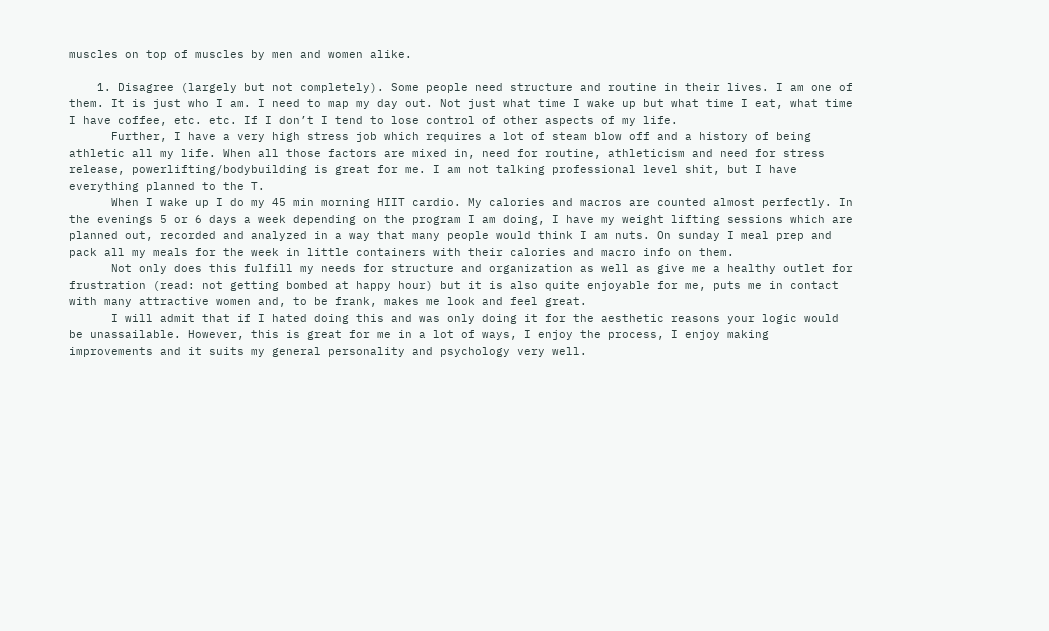muscles on top of muscles by men and women alike.

    1. Disagree (largely but not completely). Some people need structure and routine in their lives. I am one of them. It is just who I am. I need to map my day out. Not just what time I wake up but what time I eat, what time I have coffee, etc. etc. If I don’t I tend to lose control of other aspects of my life.
      Further, I have a very high stress job which requires a lot of steam blow off and a history of being athletic all my life. When all those factors are mixed in, need for routine, athleticism and need for stress release, powerlifting/bodybuilding is great for me. I am not talking professional level shit, but I have everything planned to the T.
      When I wake up I do my 45 min morning HIIT cardio. My calories and macros are counted almost perfectly. In the evenings 5 or 6 days a week depending on the program I am doing, I have my weight lifting sessions which are planned out, recorded and analyzed in a way that many people would think I am nuts. On sunday I meal prep and pack all my meals for the week in little containers with their calories and macro info on them.
      Not only does this fulfill my needs for structure and organization as well as give me a healthy outlet for frustration (read: not getting bombed at happy hour) but it is also quite enjoyable for me, puts me in contact with many attractive women and, to be frank, makes me look and feel great.
      I will admit that if I hated doing this and was only doing it for the aesthetic reasons your logic would be unassailable. However, this is great for me in a lot of ways, I enjoy the process, I enjoy making improvements and it suits my general personality and psychology very well.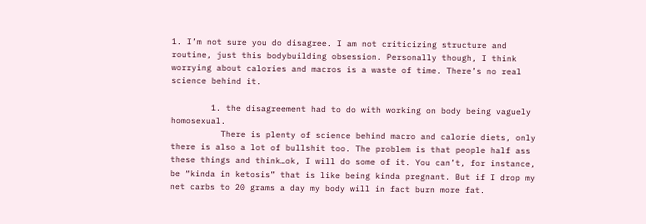1. I’m not sure you do disagree. I am not criticizing structure and routine, just this bodybuilding obsession. Personally though, I think worrying about calories and macros is a waste of time. There’s no real science behind it.

        1. the disagreement had to do with working on body being vaguely homosexual.
          There is plenty of science behind macro and calorie diets, only there is also a lot of bullshit too. The problem is that people half ass these things and think…ok, I will do some of it. You can’t, for instance, be “kinda in ketosis” that is like being kinda pregnant. But if I drop my net carbs to 20 grams a day my body will in fact burn more fat.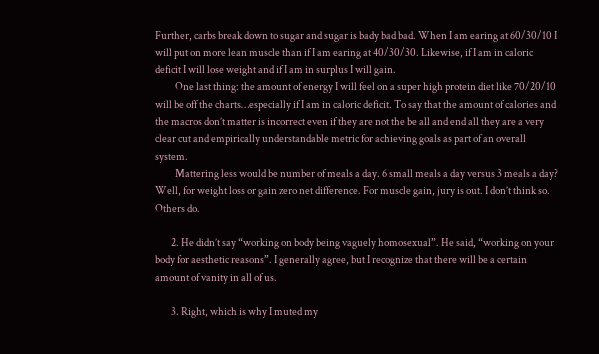Further, carbs break down to sugar and sugar is bady bad bad. When I am earing at 60/30/10 I will put on more lean muscle than if I am earing at 40/30/30. Likewise, if I am in caloric deficit I will lose weight and if I am in surplus I will gain.
          One last thing: the amount of energy I will feel on a super high protein diet like 70/20/10 will be off the charts…especially if I am in caloric deficit. To say that the amount of calories and the macros don’t matter is incorrect even if they are not the be all and end all they are a very clear cut and empirically understandable metric for achieving goals as part of an overall system.
          Mattering less would be number of meals a day. 6 small meals a day versus 3 meals a day? Well, for weight loss or gain zero net difference. For muscle gain, jury is out. I don’t think so. Others do.

        2. He didn’t say “working on body being vaguely homosexual”. He said, “working on your body for aesthetic reasons”. I generally agree, but I recognize that there will be a certain amount of vanity in all of us.

        3. Right, which is why I muted my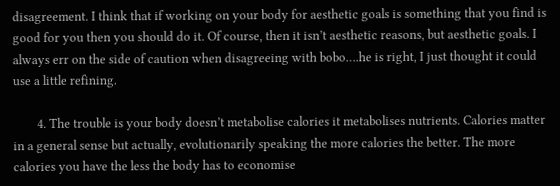disagreement. I think that if working on your body for aesthetic goals is something that you find is good for you then you should do it. Of course, then it isn’t aesthetic reasons, but aesthetic goals. I always err on the side of caution when disagreeing with bobo….he is right, I just thought it could use a little refining.

        4. The trouble is your body doesn’t metabolise calories it metabolises nutrients. Calories matter in a general sense but actually, evolutionarily speaking the more calories the better. The more calories you have the less the body has to economise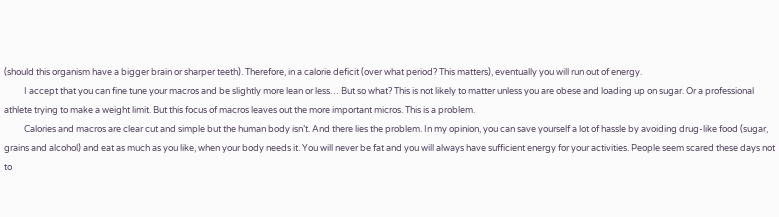(should this organism have a bigger brain or sharper teeth). Therefore, in a calorie deficit (over what period? This matters), eventually you will run out of energy.
          I accept that you can fine tune your macros and be slightly more lean or less… But so what? This is not likely to matter unless you are obese and loading up on sugar. Or a professional athlete trying to make a weight limit. But this focus of macros leaves out the more important micros. This is a problem.
          Calories and macros are clear cut and simple but the human body isn’t. And there lies the problem. In my opinion, you can save yourself a lot of hassle by avoiding drug-like food (sugar, grains and alcohol) and eat as much as you like, when your body needs it. You will never be fat and you will always have sufficient energy for your activities. People seem scared these days not to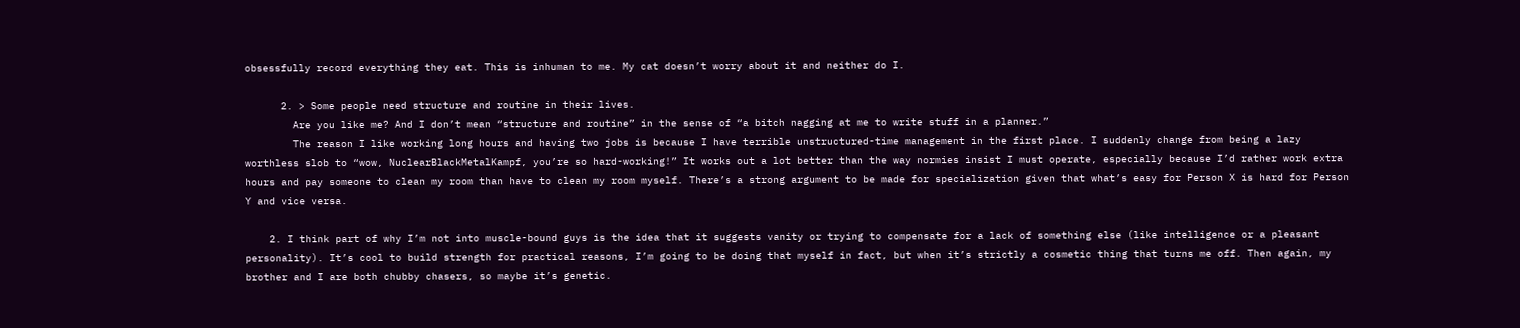obsessfully record everything they eat. This is inhuman to me. My cat doesn’t worry about it and neither do I.

      2. > Some people need structure and routine in their lives.
        Are you like me? And I don’t mean “structure and routine” in the sense of “a bitch nagging at me to write stuff in a planner.”
        The reason I like working long hours and having two jobs is because I have terrible unstructured-time management in the first place. I suddenly change from being a lazy worthless slob to “wow, NuclearBlackMetalKampf, you’re so hard-working!” It works out a lot better than the way normies insist I must operate, especially because I’d rather work extra hours and pay someone to clean my room than have to clean my room myself. There’s a strong argument to be made for specialization given that what’s easy for Person X is hard for Person Y and vice versa.

    2. I think part of why I’m not into muscle-bound guys is the idea that it suggests vanity or trying to compensate for a lack of something else (like intelligence or a pleasant personality). It’s cool to build strength for practical reasons, I’m going to be doing that myself in fact, but when it’s strictly a cosmetic thing that turns me off. Then again, my brother and I are both chubby chasers, so maybe it’s genetic.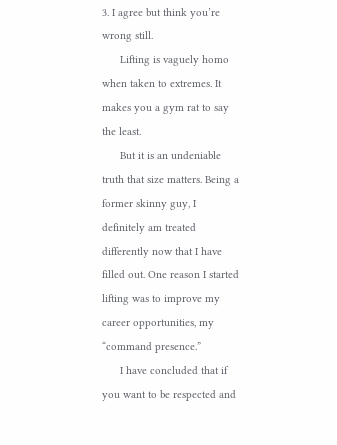3. I agree but think you’re wrong still.
      Lifting is vaguely homo when taken to extremes. It makes you a gym rat to say the least.
      But it is an undeniable truth that size matters. Being a former skinny guy, I definitely am treated differently now that I have filled out. One reason I started lifting was to improve my career opportunities, my “command presence.”
      I have concluded that if you want to be respected and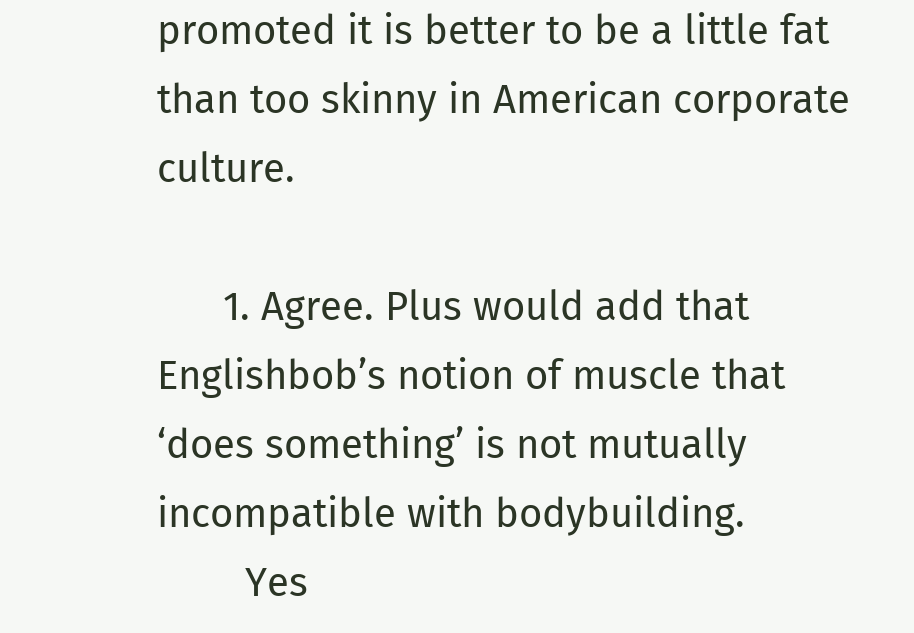promoted it is better to be a little fat than too skinny in American corporate culture.

      1. Agree. Plus would add that Englishbob’s notion of muscle that ‘does something’ is not mutually incompatible with bodybuilding.
        Yes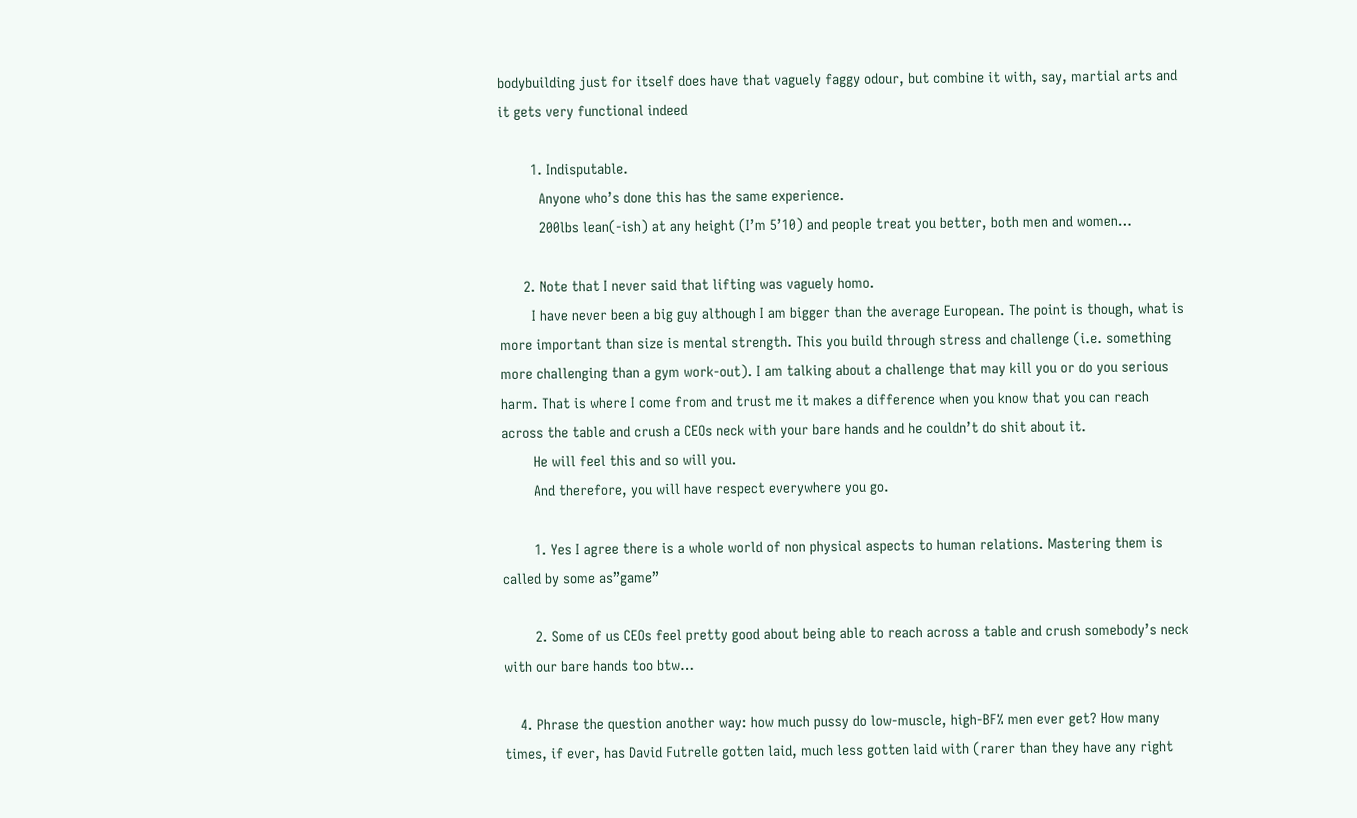bodybuilding just for itself does have that vaguely faggy odour, but combine it with, say, martial arts and it gets very functional indeed

        1. Indisputable.
          Anyone who’s done this has the same experience.
          200lbs lean(-ish) at any height (I’m 5’10) and people treat you better, both men and women…

      2. Note that I never said that lifting was vaguely homo.
        I have never been a big guy although I am bigger than the average European. The point is though, what is more important than size is mental strength. This you build through stress and challenge (i.e. something more challenging than a gym work-out). I am talking about a challenge that may kill you or do you serious harm. That is where I come from and trust me it makes a difference when you know that you can reach across the table and crush a CEOs neck with your bare hands and he couldn’t do shit about it.
        He will feel this and so will you.
        And therefore, you will have respect everywhere you go.

        1. Yes I agree there is a whole world of non physical aspects to human relations. Mastering them is called by some as”game”

        2. Some of us CEOs feel pretty good about being able to reach across a table and crush somebody’s neck with our bare hands too btw…

    4. Phrase the question another way: how much pussy do low-muscle, high-BF% men ever get? How many times, if ever, has David Futrelle gotten laid, much less gotten laid with (rarer than they have any right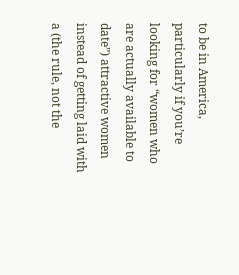to be in America, particularly if you’re looking for “women who are actually available to date”) attractive women instead of getting laid with a (the rule, not the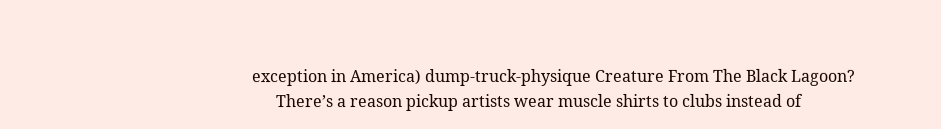exception in America) dump-truck-physique Creature From The Black Lagoon?
      There’s a reason pickup artists wear muscle shirts to clubs instead of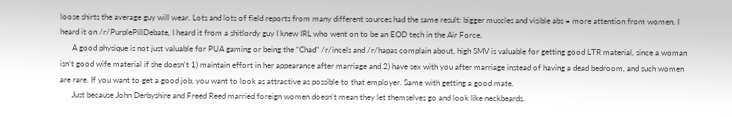loose shirts the average guy will wear. Lots and lots of field reports from many different sources had the same result: bigger muscles and visible abs = more attention from women. I heard it on /r/PurplePillDebate, I heard it from a shitlordy guy I knew IRL who went on to be an EOD tech in the Air Force.
      A good physique is not just valuable for PUA gaming or being the “Chad” /r/incels and /r/hapas complain about, high SMV is valuable for getting good LTR material, since a woman isn’t good wife material if she doesn’t 1) maintain effort in her appearance after marriage and 2) have sex with you after marriage instead of having a dead bedroom, and such women are rare. If you want to get a good job, you want to look as attractive as possible to that employer. Same with getting a good mate.
      Just because John Derbyshire and Freed Reed married foreign women doesn’t mean they let themselves go and look like neckbeards.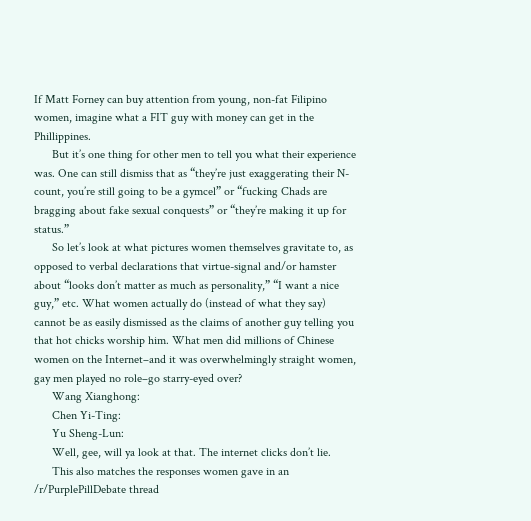If Matt Forney can buy attention from young, non-fat Filipino women, imagine what a FIT guy with money can get in the Phillippines.
      But it’s one thing for other men to tell you what their experience was. One can still dismiss that as “they’re just exaggerating their N-count, you’re still going to be a gymcel” or “fucking Chads are bragging about fake sexual conquests” or “they’re making it up for status.”
      So let’s look at what pictures women themselves gravitate to, as opposed to verbal declarations that virtue-signal and/or hamster about “looks don’t matter as much as personality,” “I want a nice guy,” etc. What women actually do (instead of what they say) cannot be as easily dismissed as the claims of another guy telling you that hot chicks worship him. What men did millions of Chinese women on the Internet–and it was overwhelmingly straight women, gay men played no role–go starry-eyed over?
      Wang Xianghong:
      Chen Yi-Ting:
      Yu Sheng-Lun:
      Well, gee, will ya look at that. The internet clicks don’t lie.
      This also matches the responses women gave in an /r/PurplePillDebate thread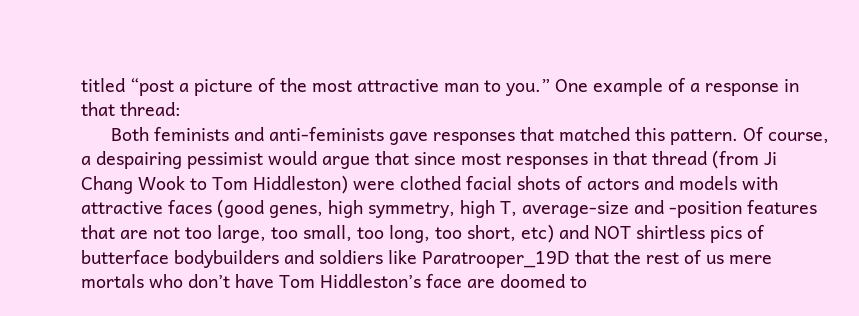titled “post a picture of the most attractive man to you.” One example of a response in that thread:
      Both feminists and anti-feminists gave responses that matched this pattern. Of course, a despairing pessimist would argue that since most responses in that thread (from Ji Chang Wook to Tom Hiddleston) were clothed facial shots of actors and models with attractive faces (good genes, high symmetry, high T, average-size and -position features that are not too large, too small, too long, too short, etc) and NOT shirtless pics of butterface bodybuilders and soldiers like Paratrooper_19D that the rest of us mere mortals who don’t have Tom Hiddleston’s face are doomed to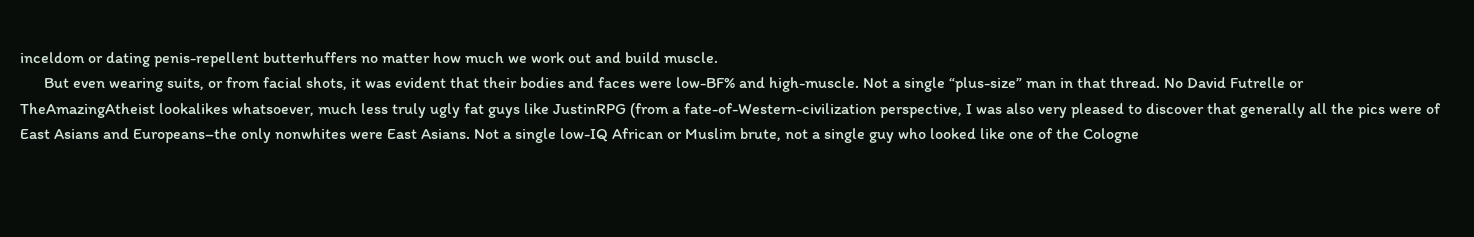inceldom or dating penis-repellent butterhuffers no matter how much we work out and build muscle.
      But even wearing suits, or from facial shots, it was evident that their bodies and faces were low-BF% and high-muscle. Not a single “plus-size” man in that thread. No David Futrelle or TheAmazingAtheist lookalikes whatsoever, much less truly ugly fat guys like JustinRPG (from a fate-of-Western-civilization perspective, I was also very pleased to discover that generally all the pics were of East Asians and Europeans–the only nonwhites were East Asians. Not a single low-IQ African or Muslim brute, not a single guy who looked like one of the Cologne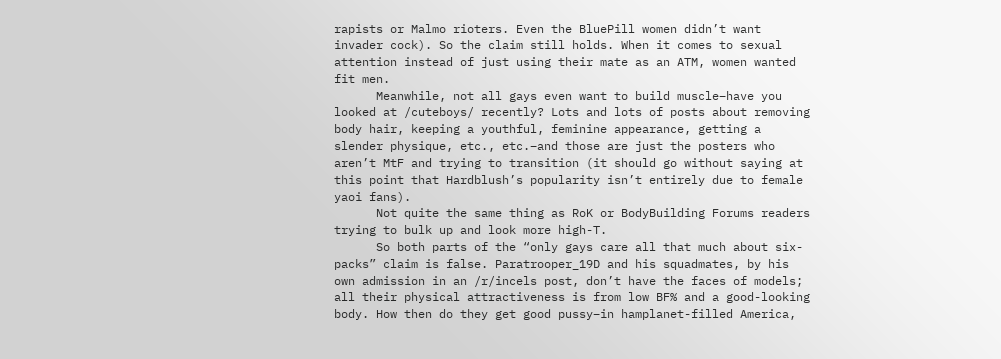rapists or Malmo rioters. Even the BluePill women didn’t want invader cock). So the claim still holds. When it comes to sexual attention instead of just using their mate as an ATM, women wanted fit men.
      Meanwhile, not all gays even want to build muscle–have you looked at /cuteboys/ recently? Lots and lots of posts about removing body hair, keeping a youthful, feminine appearance, getting a slender physique, etc., etc.–and those are just the posters who aren’t MtF and trying to transition (it should go without saying at this point that Hardblush’s popularity isn’t entirely due to female yaoi fans).
      Not quite the same thing as RoK or BodyBuilding Forums readers trying to bulk up and look more high-T.
      So both parts of the “only gays care all that much about six-packs” claim is false. Paratrooper_19D and his squadmates, by his own admission in an /r/incels post, don’t have the faces of models; all their physical attractiveness is from low BF% and a good-looking body. How then do they get good pussy–in hamplanet-filled America,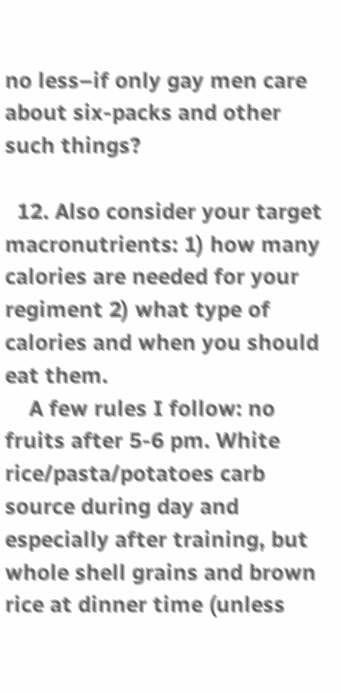no less–if only gay men care about six-packs and other such things?

  12. Also consider your target macronutrients: 1) how many calories are needed for your regiment 2) what type of calories and when you should eat them.
    A few rules I follow: no fruits after 5-6 pm. White rice/pasta/potatoes carb source during day and especially after training, but whole shell grains and brown rice at dinner time (unless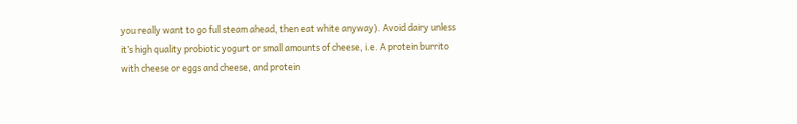you really want to go full steam ahead, then eat white anyway). Avoid dairy unless it’s high quality probiotic yogurt or small amounts of cheese, i.e. A protein burrito with cheese or eggs and cheese, and protein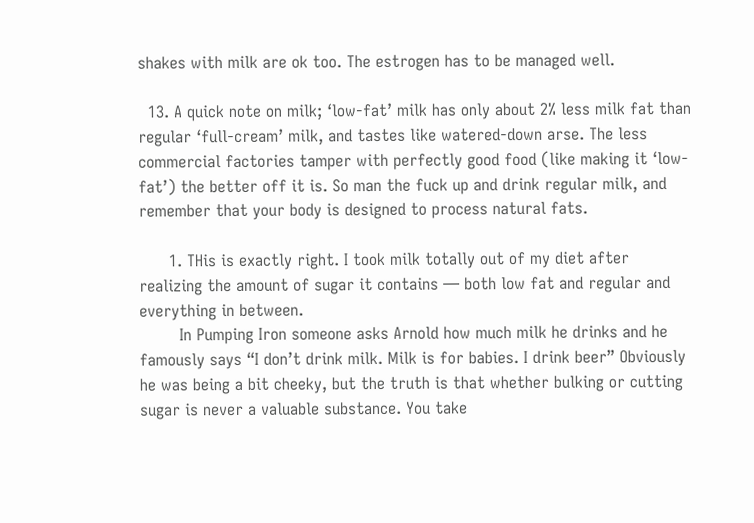shakes with milk are ok too. The estrogen has to be managed well.

  13. A quick note on milk; ‘low-fat’ milk has only about 2% less milk fat than regular ‘full-cream’ milk, and tastes like watered-down arse. The less commercial factories tamper with perfectly good food (like making it ‘low-fat’) the better off it is. So man the fuck up and drink regular milk, and remember that your body is designed to process natural fats.

      1. THis is exactly right. I took milk totally out of my diet after realizing the amount of sugar it contains — both low fat and regular and everything in between.
        In Pumping Iron someone asks Arnold how much milk he drinks and he famously says “I don’t drink milk. Milk is for babies. I drink beer” Obviously he was being a bit cheeky, but the truth is that whether bulking or cutting sugar is never a valuable substance. You take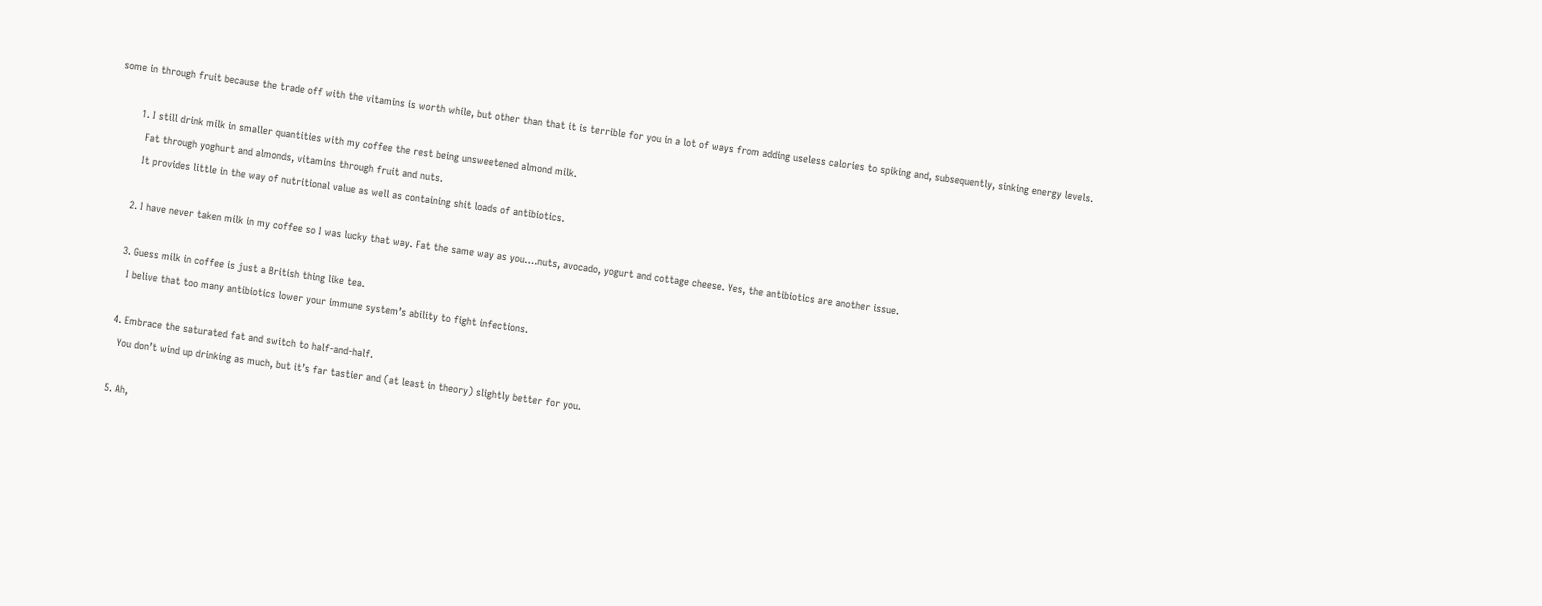some in through fruit because the trade off with the vitamins is worth while, but other than that it is terrible for you in a lot of ways from adding useless calories to spiking and, subsequently, sinking energy levels.

        1. I still drink milk in smaller quantities with my coffee the rest being unsweetened almond milk.
          Fat through yoghurt and almonds, vitamins through fruit and nuts.
          It provides little in the way of nutritional value as well as containing shit loads of antibiotics.

        2. I have never taken milk in my coffee so I was lucky that way. Fat the same way as you….nuts, avocado, yogurt and cottage cheese. Yes, the antibiotics are another issue.

        3. Guess milk in coffee is just a British thing like tea.
          I belive that too many antibiotics lower your immune system’s ability to fight infections.

        4. Embrace the saturated fat and switch to half-and-half.
          You don’t wind up drinking as much, but it’s far tastier and (at least in theory) slightly better for you.

        5. Ah,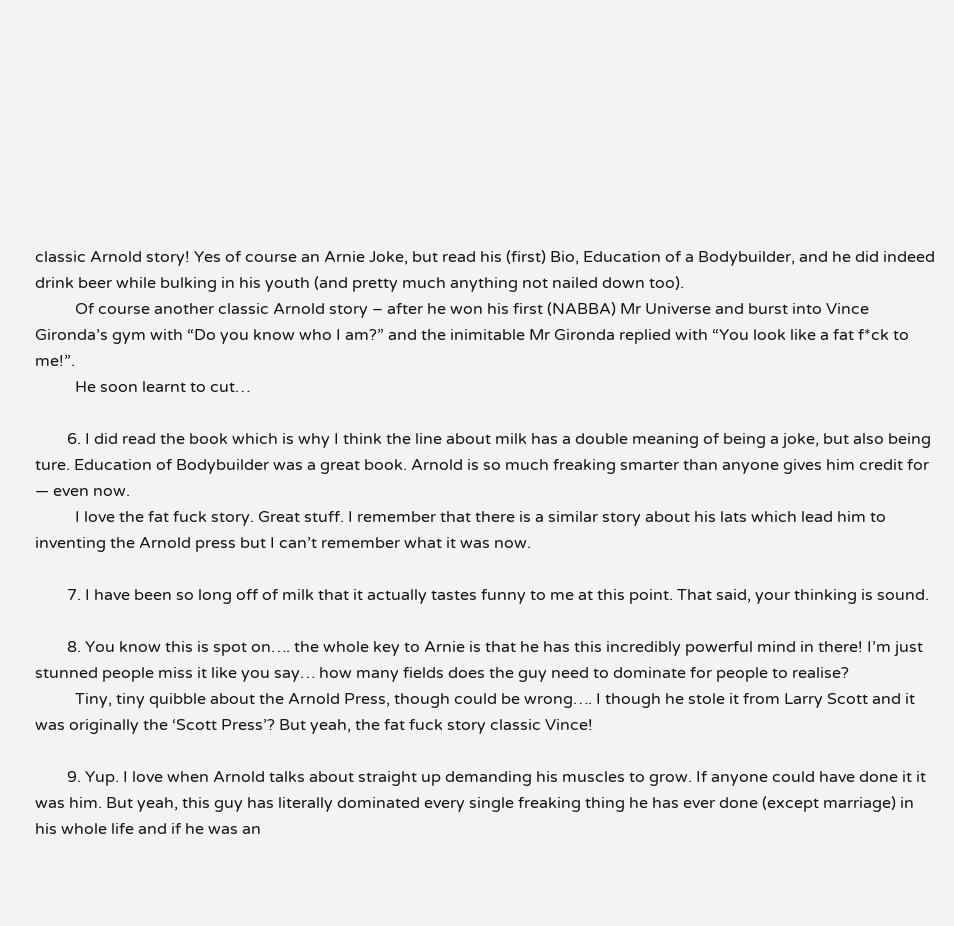classic Arnold story! Yes of course an Arnie Joke, but read his (first) Bio, Education of a Bodybuilder, and he did indeed drink beer while bulking in his youth (and pretty much anything not nailed down too).
          Of course another classic Arnold story – after he won his first (NABBA) Mr Universe and burst into Vince Gironda’s gym with “Do you know who I am?” and the inimitable Mr Gironda replied with “You look like a fat f*ck to me!”.
          He soon learnt to cut…

        6. I did read the book which is why I think the line about milk has a double meaning of being a joke, but also being ture. Education of Bodybuilder was a great book. Arnold is so much freaking smarter than anyone gives him credit for — even now.
          I love the fat fuck story. Great stuff. I remember that there is a similar story about his lats which lead him to inventing the Arnold press but I can’t remember what it was now.

        7. I have been so long off of milk that it actually tastes funny to me at this point. That said, your thinking is sound.

        8. You know this is spot on…. the whole key to Arnie is that he has this incredibly powerful mind in there! I’m just stunned people miss it like you say… how many fields does the guy need to dominate for people to realise?
          Tiny, tiny quibble about the Arnold Press, though could be wrong…. I though he stole it from Larry Scott and it was originally the ‘Scott Press’? But yeah, the fat fuck story classic Vince!

        9. Yup. I love when Arnold talks about straight up demanding his muscles to grow. If anyone could have done it it was him. But yeah, this guy has literally dominated every single freaking thing he has ever done (except marriage) in his whole life and if he was an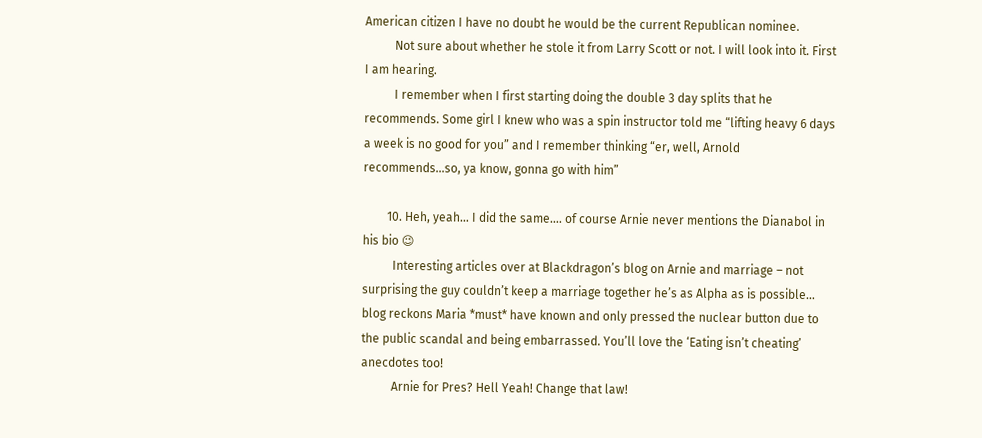American citizen I have no doubt he would be the current Republican nominee.
          Not sure about whether he stole it from Larry Scott or not. I will look into it. First I am hearing.
          I remember when I first starting doing the double 3 day splits that he recommends. Some girl I knew who was a spin instructor told me “lifting heavy 6 days a week is no good for you” and I remember thinking “er, well, Arnold recommends…so, ya know, gonna go with him”

        10. Heh, yeah… I did the same…. of course Arnie never mentions the Dianabol in his bio 😉
          Interesting articles over at Blackdragon’s blog on Arnie and marriage – not surprising the guy couldn’t keep a marriage together he’s as Alpha as is possible… blog reckons Maria *must* have known and only pressed the nuclear button due to the public scandal and being embarrassed. You’ll love the ‘Eating isn’t cheating’ anecdotes too!
          Arnie for Pres? Hell Yeah! Change that law!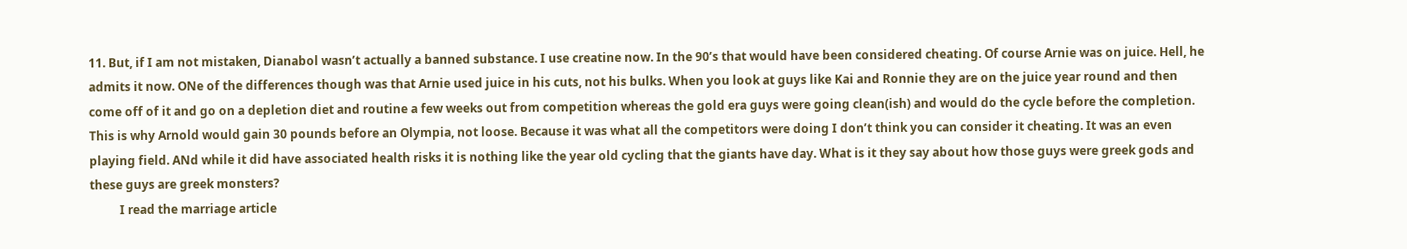11. But, if I am not mistaken, Dianabol wasn’t actually a banned substance. I use creatine now. In the 90’s that would have been considered cheating. Of course Arnie was on juice. Hell, he admits it now. ONe of the differences though was that Arnie used juice in his cuts, not his bulks. When you look at guys like Kai and Ronnie they are on the juice year round and then come off of it and go on a depletion diet and routine a few weeks out from competition whereas the gold era guys were going clean(ish) and would do the cycle before the completion. This is why Arnold would gain 30 pounds before an Olympia, not loose. Because it was what all the competitors were doing I don’t think you can consider it cheating. It was an even playing field. ANd while it did have associated health risks it is nothing like the year old cycling that the giants have day. What is it they say about how those guys were greek gods and these guys are greek monsters?
          I read the marriage article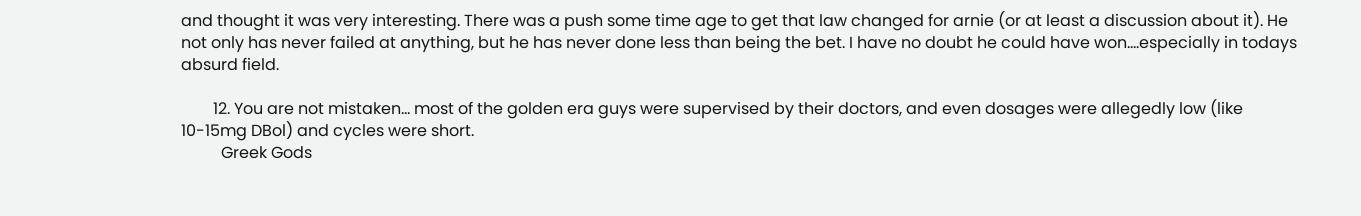and thought it was very interesting. There was a push some time age to get that law changed for arnie (or at least a discussion about it). He not only has never failed at anything, but he has never done less than being the bet. I have no doubt he could have won….especially in todays absurd field.

        12. You are not mistaken… most of the golden era guys were supervised by their doctors, and even dosages were allegedly low (like 10-15mg DBol) and cycles were short.
          Greek Gods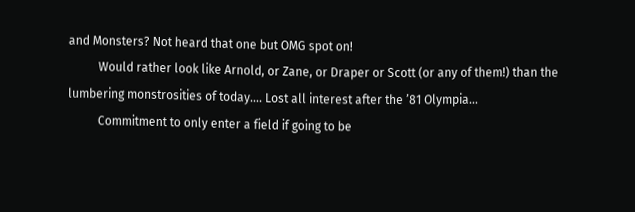and Monsters? Not heard that one but OMG spot on!
          Would rather look like Arnold, or Zane, or Draper or Scott (or any of them!) than the lumbering monstrosities of today…. Lost all interest after the ’81 Olympia…
          Commitment to only enter a field if going to be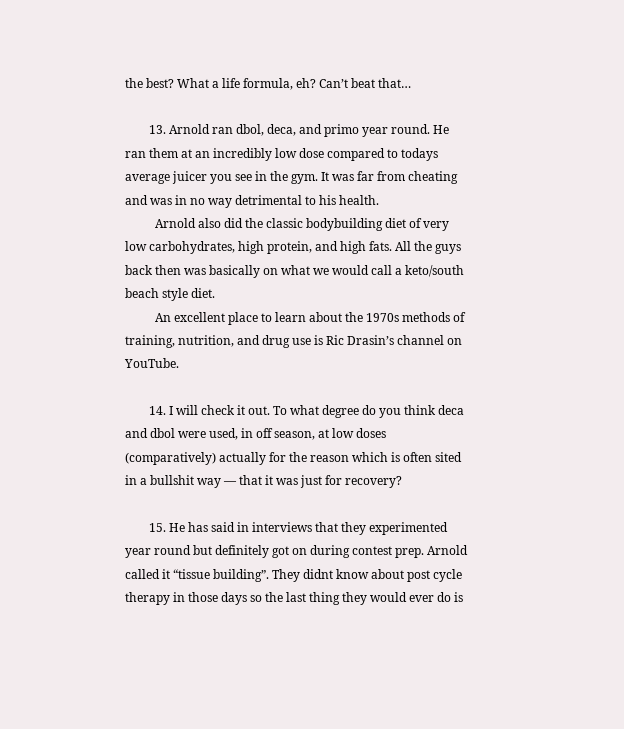the best? What a life formula, eh? Can’t beat that…

        13. Arnold ran dbol, deca, and primo year round. He ran them at an incredibly low dose compared to todays average juicer you see in the gym. It was far from cheating and was in no way detrimental to his health.
          Arnold also did the classic bodybuilding diet of very low carbohydrates, high protein, and high fats. All the guys back then was basically on what we would call a keto/south beach style diet.
          An excellent place to learn about the 1970s methods of training, nutrition, and drug use is Ric Drasin’s channel on YouTube.

        14. I will check it out. To what degree do you think deca and dbol were used, in off season, at low doses (comparatively) actually for the reason which is often sited in a bullshit way — that it was just for recovery?

        15. He has said in interviews that they experimented year round but definitely got on during contest prep. Arnold called it “tissue building”. They didnt know about post cycle therapy in those days so the last thing they would ever do is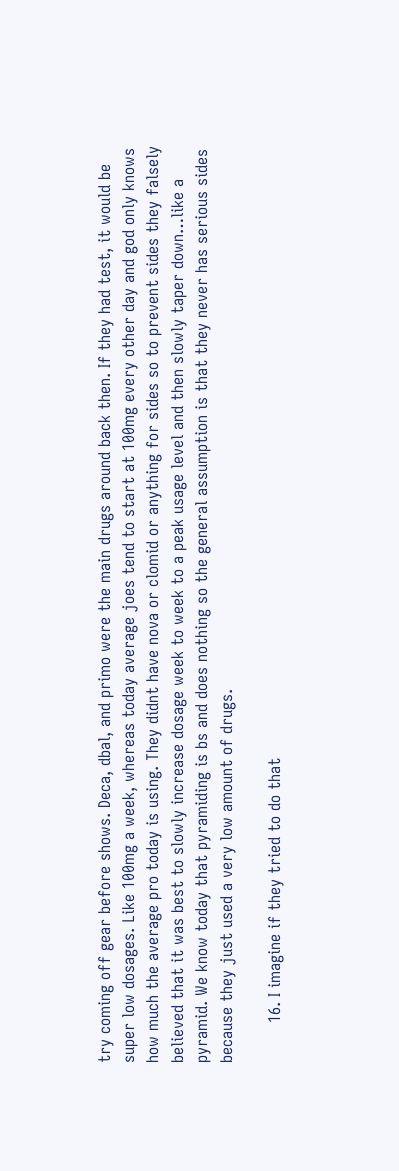try coming off gear before shows. Deca, dbal, and primo were the main drugs around back then. If they had test, it would be super low dosages. Like 100mg a week, whereas today average joes tend to start at 100mg every other day and god only knows how much the average pro today is using. They didnt have nova or clomid or anything for sides so to prevent sides they falsely believed that it was best to slowly increase dosage week to week to a peak usage level and then slowly taper down…like a pyramid. We know today that pyramiding is bs and does nothing so the general assumption is that they never has serious sides because they just used a very low amount of drugs.

        16. I imagine if they tried to do that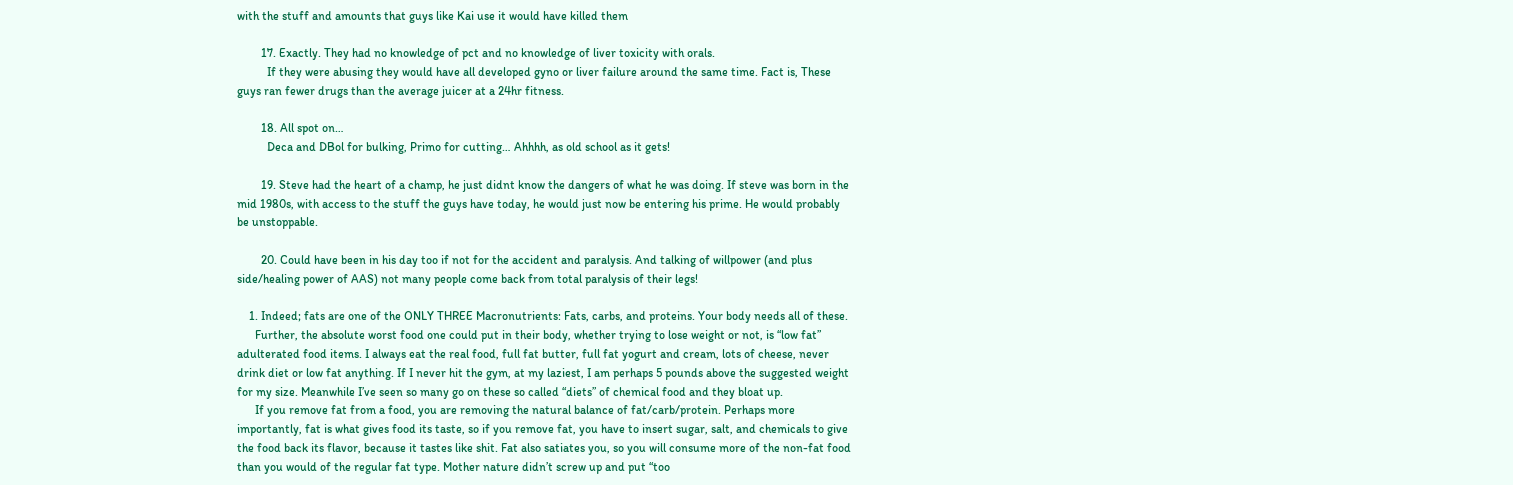with the stuff and amounts that guys like Kai use it would have killed them

        17. Exactly. They had no knowledge of pct and no knowledge of liver toxicity with orals.
          If they were abusing they would have all developed gyno or liver failure around the same time. Fact is, These guys ran fewer drugs than the average juicer at a 24hr fitness.

        18. All spot on…
          Deca and DBol for bulking, Primo for cutting… Ahhhh, as old school as it gets!

        19. Steve had the heart of a champ, he just didnt know the dangers of what he was doing. If steve was born in the mid 1980s, with access to the stuff the guys have today, he would just now be entering his prime. He would probably be unstoppable.

        20. Could have been in his day too if not for the accident and paralysis. And talking of willpower (and plus side/healing power of AAS) not many people come back from total paralysis of their legs!

    1. Indeed; fats are one of the ONLY THREE Macronutrients: Fats, carbs, and proteins. Your body needs all of these.
      Further, the absolute worst food one could put in their body, whether trying to lose weight or not, is “low fat” adulterated food items. I always eat the real food, full fat butter, full fat yogurt and cream, lots of cheese, never drink diet or low fat anything. If I never hit the gym, at my laziest, I am perhaps 5 pounds above the suggested weight for my size. Meanwhile I’ve seen so many go on these so called “diets” of chemical food and they bloat up.
      If you remove fat from a food, you are removing the natural balance of fat/carb/protein. Perhaps more importantly, fat is what gives food its taste, so if you remove fat, you have to insert sugar, salt, and chemicals to give the food back its flavor, because it tastes like shit. Fat also satiates you, so you will consume more of the non-fat food than you would of the regular fat type. Mother nature didn’t screw up and put “too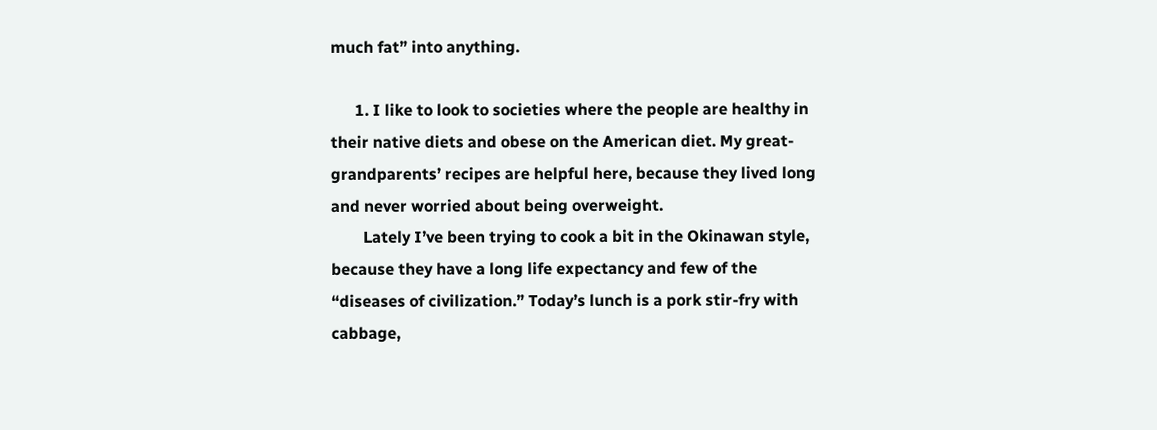much fat” into anything.

      1. I like to look to societies where the people are healthy in their native diets and obese on the American diet. My great-grandparents’ recipes are helpful here, because they lived long and never worried about being overweight.
        Lately I’ve been trying to cook a bit in the Okinawan style, because they have a long life expectancy and few of the “diseases of civilization.” Today’s lunch is a pork stir-fry with cabbage,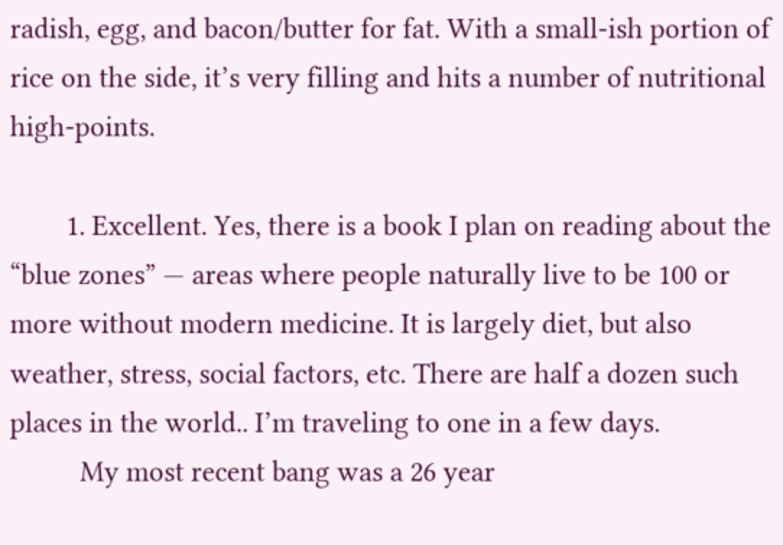radish, egg, and bacon/butter for fat. With a small-ish portion of rice on the side, it’s very filling and hits a number of nutritional high-points.

        1. Excellent. Yes, there is a book I plan on reading about the “blue zones” — areas where people naturally live to be 100 or more without modern medicine. It is largely diet, but also weather, stress, social factors, etc. There are half a dozen such places in the world.. I’m traveling to one in a few days.
          My most recent bang was a 26 year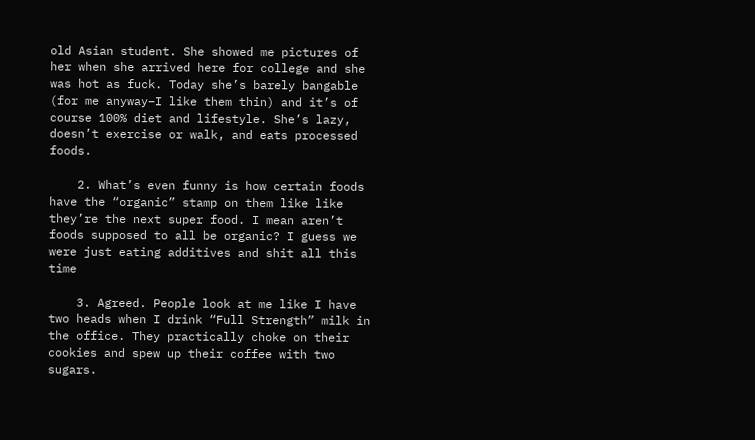old Asian student. She showed me pictures of her when she arrived here for college and she was hot as fuck. Today she’s barely bangable (for me anyway–I like them thin) and it’s of course 100% diet and lifestyle. She’s lazy, doesn’t exercise or walk, and eats processed foods.

    2. What’s even funny is how certain foods have the “organic” stamp on them like like they’re the next super food. I mean aren’t foods supposed to all be organic? I guess we were just eating additives and shit all this time

    3. Agreed. People look at me like I have two heads when I drink “Full Strength” milk in the office. They practically choke on their cookies and spew up their coffee with two sugars.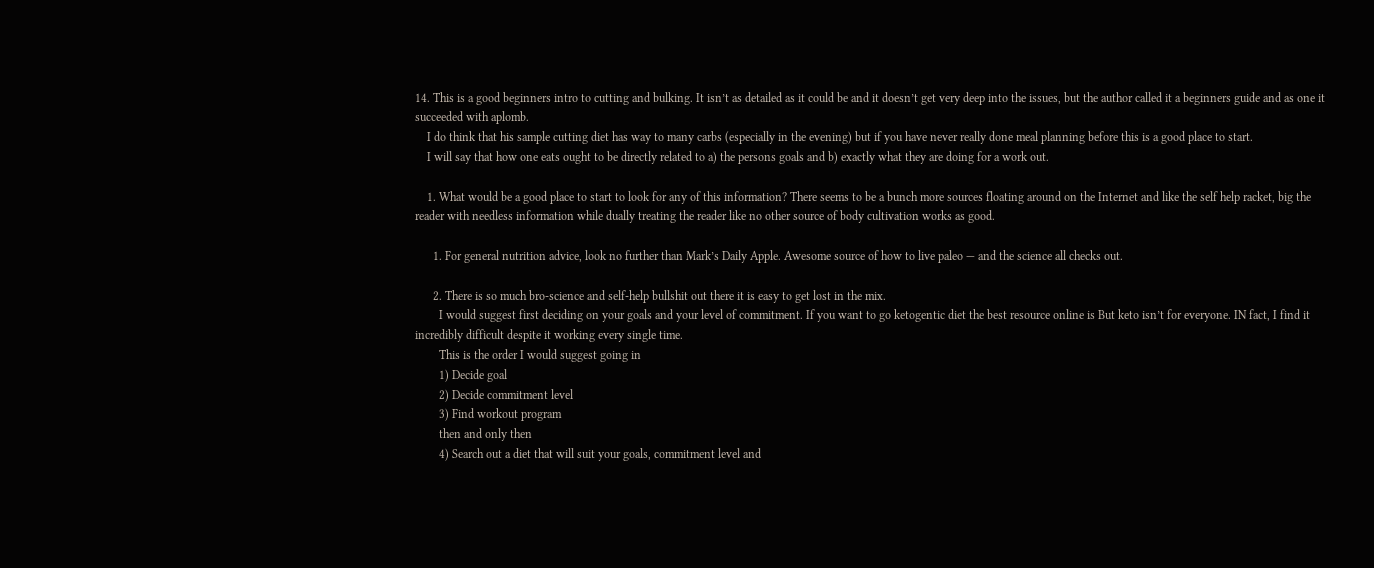14. This is a good beginners intro to cutting and bulking. It isn’t as detailed as it could be and it doesn’t get very deep into the issues, but the author called it a beginners guide and as one it succeeded with aplomb.
    I do think that his sample cutting diet has way to many carbs (especially in the evening) but if you have never really done meal planning before this is a good place to start.
    I will say that how one eats ought to be directly related to a) the persons goals and b) exactly what they are doing for a work out.

    1. What would be a good place to start to look for any of this information? There seems to be a bunch more sources floating around on the Internet and like the self help racket, big the reader with needless information while dually treating the reader like no other source of body cultivation works as good.

      1. For general nutrition advice, look no further than Mark’s Daily Apple. Awesome source of how to live paleo — and the science all checks out.

      2. There is so much bro-science and self-help bullshit out there it is easy to get lost in the mix.
        I would suggest first deciding on your goals and your level of commitment. If you want to go ketogentic diet the best resource online is But keto isn’t for everyone. IN fact, I find it incredibly difficult despite it working every single time.
        This is the order I would suggest going in
        1) Decide goal
        2) Decide commitment level
        3) Find workout program
        then and only then
        4) Search out a diet that will suit your goals, commitment level and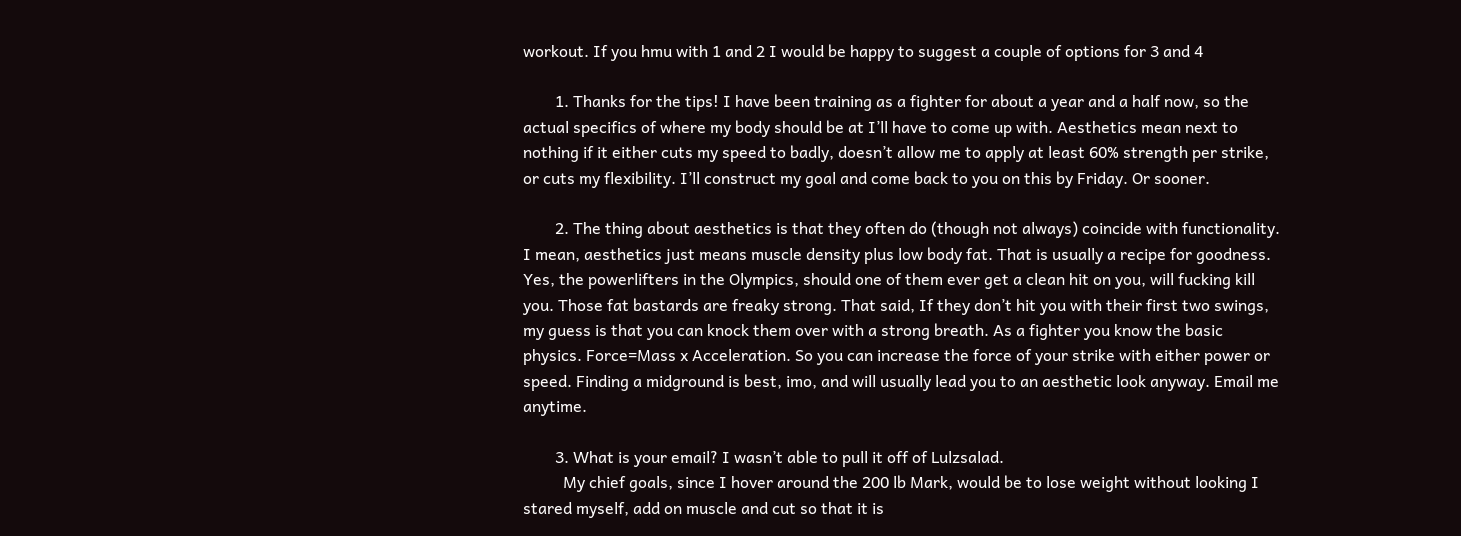workout. If you hmu with 1 and 2 I would be happy to suggest a couple of options for 3 and 4

        1. Thanks for the tips! I have been training as a fighter for about a year and a half now, so the actual specifics of where my body should be at I’ll have to come up with. Aesthetics mean next to nothing if it either cuts my speed to badly, doesn’t allow me to apply at least 60% strength per strike, or cuts my flexibility. I’ll construct my goal and come back to you on this by Friday. Or sooner.

        2. The thing about aesthetics is that they often do (though not always) coincide with functionality. I mean, aesthetics just means muscle density plus low body fat. That is usually a recipe for goodness. Yes, the powerlifters in the Olympics, should one of them ever get a clean hit on you, will fucking kill you. Those fat bastards are freaky strong. That said, If they don’t hit you with their first two swings, my guess is that you can knock them over with a strong breath. As a fighter you know the basic physics. Force=Mass x Acceleration. So you can increase the force of your strike with either power or speed. Finding a midground is best, imo, and will usually lead you to an aesthetic look anyway. Email me anytime.

        3. What is your email? I wasn’t able to pull it off of Lulzsalad.
          My chief goals, since I hover around the 200 lb Mark, would be to lose weight without looking I stared myself, add on muscle and cut so that it is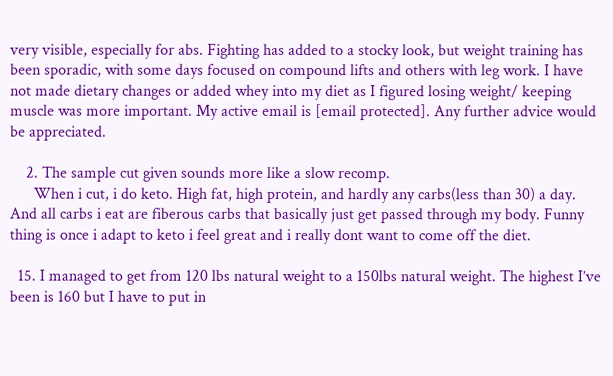very visible, especially for abs. Fighting has added to a stocky look, but weight training has been sporadic, with some days focused on compound lifts and others with leg work. I have not made dietary changes or added whey into my diet as I figured losing weight/ keeping muscle was more important. My active email is [email protected]. Any further advice would be appreciated.

    2. The sample cut given sounds more like a slow recomp.
      When i cut, i do keto. High fat, high protein, and hardly any carbs(less than 30) a day. And all carbs i eat are fiberous carbs that basically just get passed through my body. Funny thing is once i adapt to keto i feel great and i really dont want to come off the diet.

  15. I managed to get from 120 lbs natural weight to a 150lbs natural weight. The highest I’ve been is 160 but I have to put in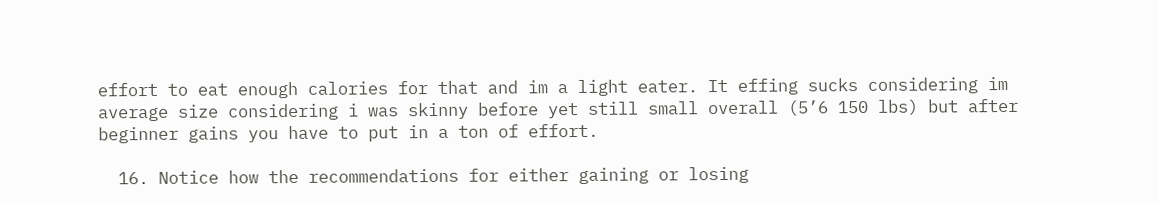effort to eat enough calories for that and im a light eater. It effing sucks considering im average size considering i was skinny before yet still small overall (5’6 150 lbs) but after beginner gains you have to put in a ton of effort.

  16. Notice how the recommendations for either gaining or losing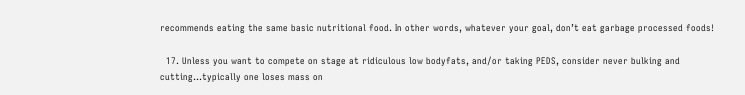recommends eating the same basic nutritional food. In other words, whatever your goal, don’t eat garbage processed foods!

  17. Unless you want to compete on stage at ridiculous low bodyfats, and/or taking PEDS, consider never bulking and cutting…typically one loses mass on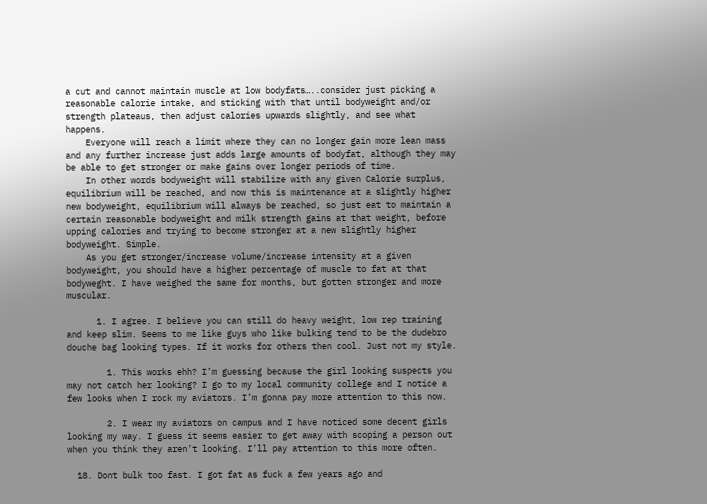a cut and cannot maintain muscle at low bodyfats…..consider just picking a reasonable calorie intake, and sticking with that until bodyweight and/or strength plateaus, then adjust calories upwards slightly, and see what happens.
    Everyone will reach a limit where they can no longer gain more lean mass and any further increase just adds large amounts of bodyfat, although they may be able to get stronger or make gains over longer periods of time.
    In other words bodyweight will stabilize with any given Calorie surplus, equilibrium will be reached, and now this is maintenance at a slightly higher new bodyweight, equilibrium will always be reached, so just eat to maintain a certain reasonable bodyweight and milk strength gains at that weight, before upping calories and trying to become stronger at a new slightly higher bodyweight. Simple.
    As you get stronger/increase volume/increase intensity at a given bodyweight, you should have a higher percentage of muscle to fat at that bodyweght. I have weighed the same for months, but gotten stronger and more muscular.

      1. I agree. I believe you can still do heavy weight, low rep training and keep slim. Seems to me like guys who like bulking tend to be the dudebro douche bag looking types. If it works for others then cool. Just not my style.

        1. This works ehh? I’m guessing because the girl looking suspects you may not catch her looking? I go to my local community college and I notice a few looks when I rock my aviators. I’m gonna pay more attention to this now.

        2. I wear my aviators on campus and I have noticed some decent girls looking my way. I guess it seems easier to get away with scoping a person out when you think they aren’t looking. I’ll pay attention to this more often.

  18. Dont bulk too fast. I got fat as fuck a few years ago and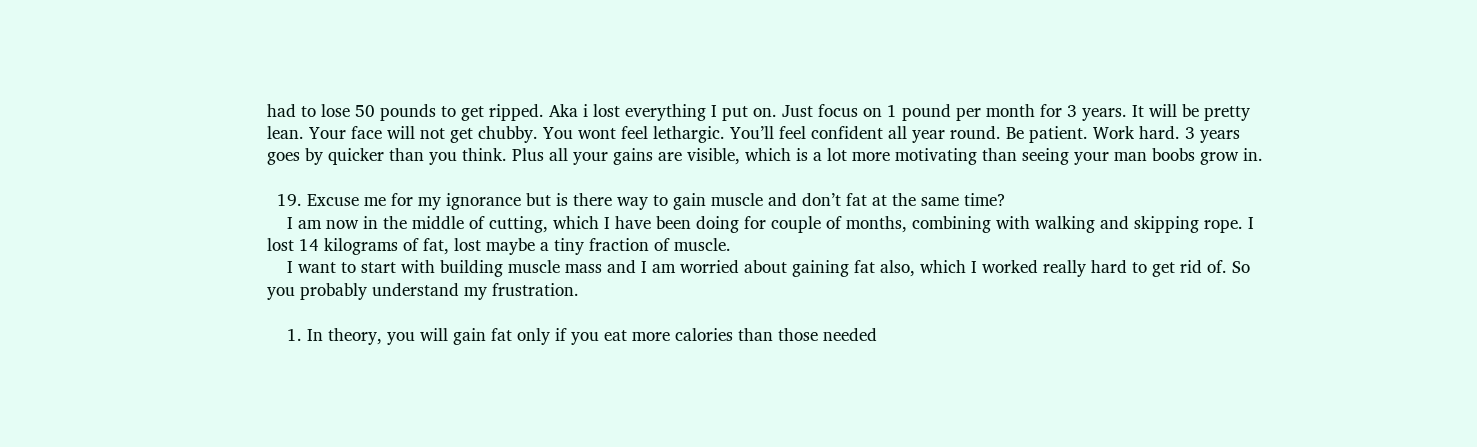had to lose 50 pounds to get ripped. Aka i lost everything I put on. Just focus on 1 pound per month for 3 years. It will be pretty lean. Your face will not get chubby. You wont feel lethargic. You’ll feel confident all year round. Be patient. Work hard. 3 years goes by quicker than you think. Plus all your gains are visible, which is a lot more motivating than seeing your man boobs grow in.

  19. Excuse me for my ignorance but is there way to gain muscle and don’t fat at the same time?
    I am now in the middle of cutting, which I have been doing for couple of months, combining with walking and skipping rope. I lost 14 kilograms of fat, lost maybe a tiny fraction of muscle.
    I want to start with building muscle mass and I am worried about gaining fat also, which I worked really hard to get rid of. So you probably understand my frustration.

    1. In theory, you will gain fat only if you eat more calories than those needed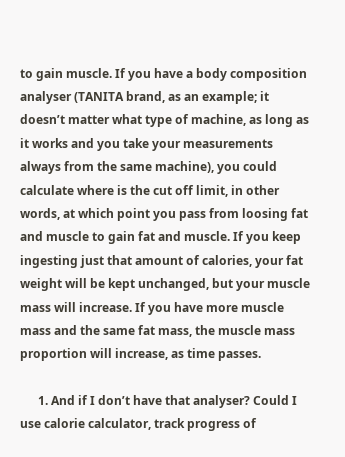to gain muscle. If you have a body composition analyser (TANITA brand, as an example; it doesn’t matter what type of machine, as long as it works and you take your measurements always from the same machine), you could calculate where is the cut off limit, in other words, at which point you pass from loosing fat and muscle to gain fat and muscle. If you keep ingesting just that amount of calories, your fat weight will be kept unchanged, but your muscle mass will increase. If you have more muscle mass and the same fat mass, the muscle mass proportion will increase, as time passes.

      1. And if I don’t have that analyser? Could I use calorie calculator, track progress of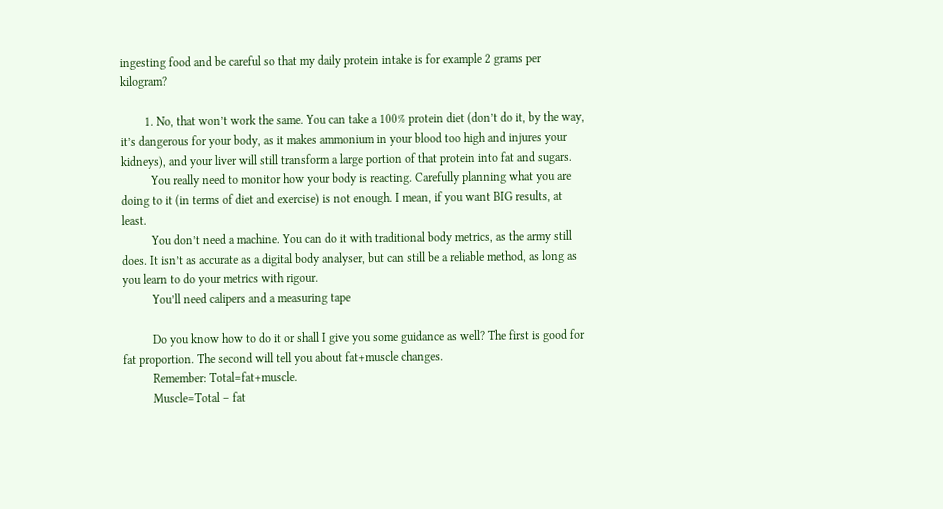ingesting food and be careful so that my daily protein intake is for example 2 grams per kilogram?

        1. No, that won’t work the same. You can take a 100% protein diet (don’t do it, by the way, it’s dangerous for your body, as it makes ammonium in your blood too high and injures your kidneys), and your liver will still transform a large portion of that protein into fat and sugars.
          You really need to monitor how your body is reacting. Carefully planning what you are doing to it (in terms of diet and exercise) is not enough. I mean, if you want BIG results, at least.
          You don’t need a machine. You can do it with traditional body metrics, as the army still does. It isn’t as accurate as a digital body analyser, but can still be a reliable method, as long as you learn to do your metrics with rigour.
          You’ll need calipers and a measuring tape

          Do you know how to do it or shall I give you some guidance as well? The first is good for fat proportion. The second will tell you about fat+muscle changes.
          Remember: Total=fat+muscle.
          Muscle=Total – fat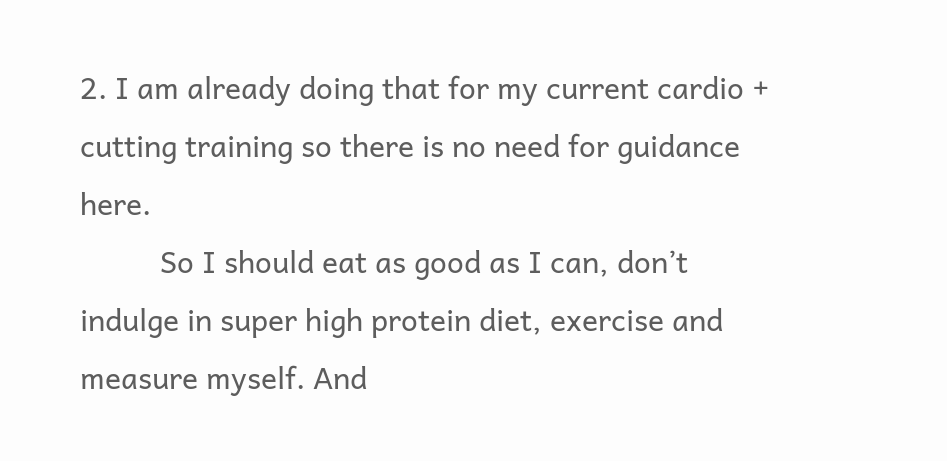2. I am already doing that for my current cardio + cutting training so there is no need for guidance here.
          So I should eat as good as I can, don’t indulge in super high protein diet, exercise and measure myself. And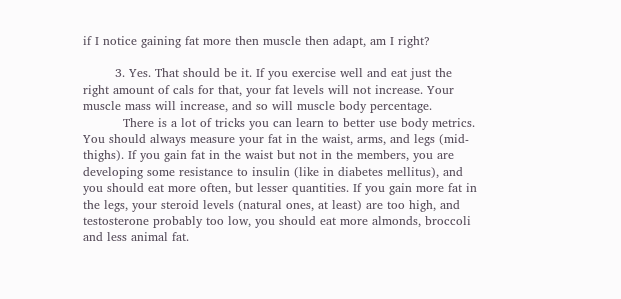if I notice gaining fat more then muscle then adapt, am I right?

        3. Yes. That should be it. If you exercise well and eat just the right amount of cals for that, your fat levels will not increase. Your muscle mass will increase, and so will muscle body percentage.
          There is a lot of tricks you can learn to better use body metrics. You should always measure your fat in the waist, arms, and legs (mid-thighs). If you gain fat in the waist but not in the members, you are developing some resistance to insulin (like in diabetes mellitus), and you should eat more often, but lesser quantities. If you gain more fat in the legs, your steroid levels (natural ones, at least) are too high, and testosterone probably too low, you should eat more almonds, broccoli and less animal fat.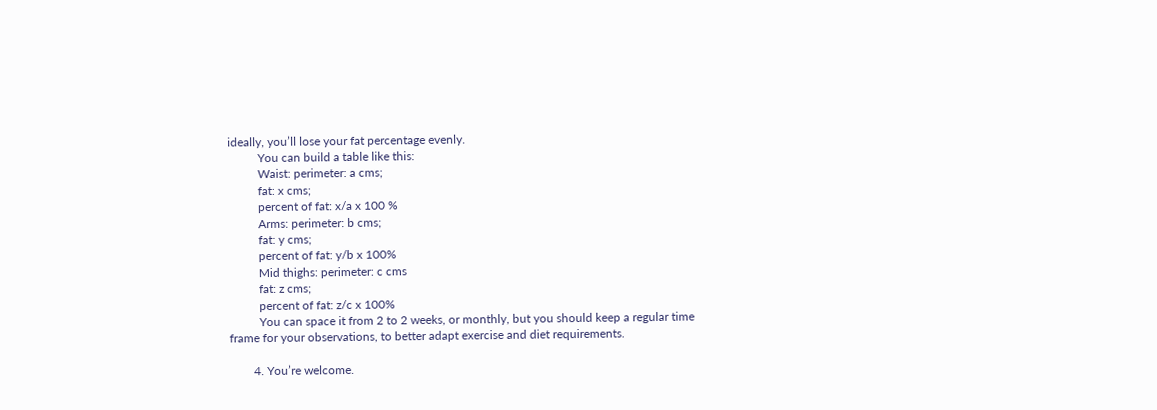ideally, you’ll lose your fat percentage evenly.
          You can build a table like this:
          Waist: perimeter: a cms;
          fat: x cms;
          percent of fat: x/a x 100 %
          Arms: perimeter: b cms;
          fat: y cms;
          percent of fat: y/b x 100%
          Mid thighs: perimeter: c cms
          fat: z cms;
          percent of fat: z/c x 100%
          You can space it from 2 to 2 weeks, or monthly, but you should keep a regular time frame for your observations, to better adapt exercise and diet requirements.

        4. You’re welcome.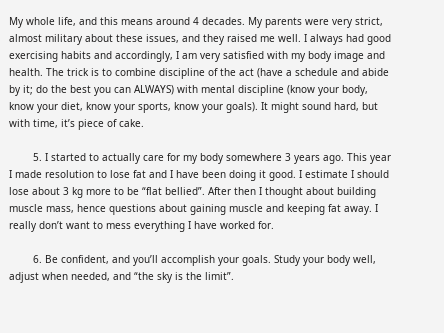My whole life, and this means around 4 decades. My parents were very strict, almost military about these issues, and they raised me well. I always had good exercising habits and accordingly, I am very satisfied with my body image and health. The trick is to combine discipline of the act (have a schedule and abide by it; do the best you can ALWAYS) with mental discipline (know your body, know your diet, know your sports, know your goals). It might sound hard, but with time, it’s piece of cake.

        5. I started to actually care for my body somewhere 3 years ago. This year I made resolution to lose fat and I have been doing it good. I estimate I should lose about 3 kg more to be “flat bellied”. After then I thought about building muscle mass, hence questions about gaining muscle and keeping fat away. I really don’t want to mess everything I have worked for.

        6. Be confident, and you’ll accomplish your goals. Study your body well, adjust when needed, and “the sky is the limit”.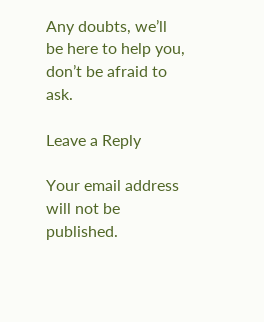Any doubts, we’ll be here to help you, don’t be afraid to ask.

Leave a Reply

Your email address will not be published.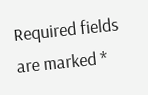Required fields are marked *